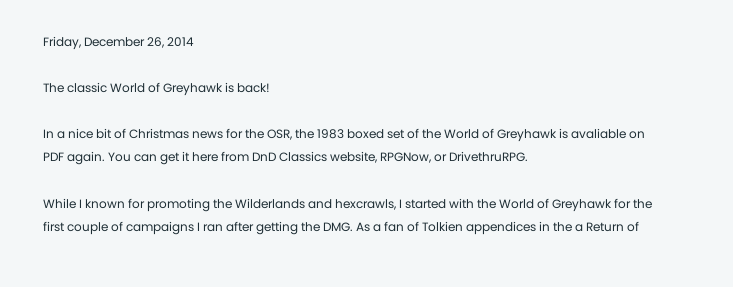Friday, December 26, 2014

The classic World of Greyhawk is back!

In a nice bit of Christmas news for the OSR, the 1983 boxed set of the World of Greyhawk is avaliable on PDF again. You can get it here from DnD Classics website, RPGNow, or DrivethruRPG.

While I known for promoting the Wilderlands and hexcrawls, I started with the World of Greyhawk for the first couple of campaigns I ran after getting the DMG. As a fan of Tolkien appendices in the a Return of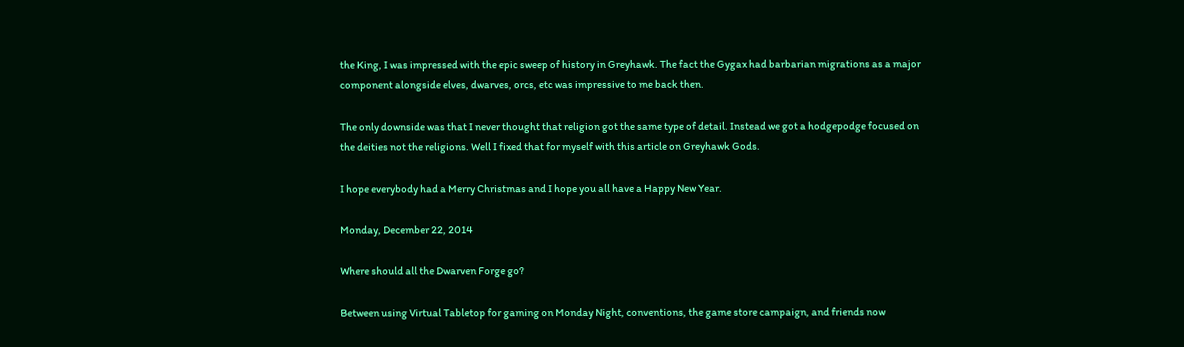the King, I was impressed with the epic sweep of history in Greyhawk. The fact the Gygax had barbarian migrations as a major component alongside elves, dwarves, orcs, etc was impressive to me back then.

The only downside was that I never thought that religion got the same type of detail. Instead we got a hodgepodge focused on the deities not the religions. Well I fixed that for myself with this article on Greyhawk Gods.

I hope everybody had a Merry Christmas and I hope you all have a Happy New Year.

Monday, December 22, 2014

Where should all the Dwarven Forge go?

Between using Virtual Tabletop for gaming on Monday Night, conventions, the game store campaign, and friends now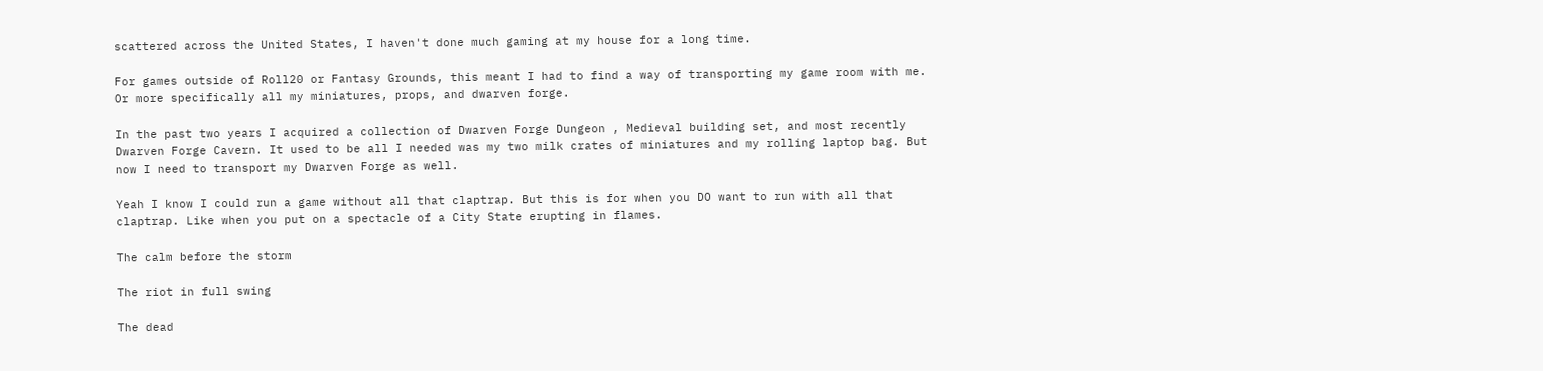scattered across the United States, I haven't done much gaming at my house for a long time.

For games outside of Roll20 or Fantasy Grounds, this meant I had to find a way of transporting my game room with me. Or more specifically all my miniatures, props, and dwarven forge.

In the past two years I acquired a collection of Dwarven Forge Dungeon , Medieval building set, and most recently Dwarven Forge Cavern. It used to be all I needed was my two milk crates of miniatures and my rolling laptop bag. But now I need to transport my Dwarven Forge as well.

Yeah I know I could run a game without all that claptrap. But this is for when you DO want to run with all that claptrap. Like when you put on a spectacle of a City State erupting in flames.

The calm before the storm

The riot in full swing

The dead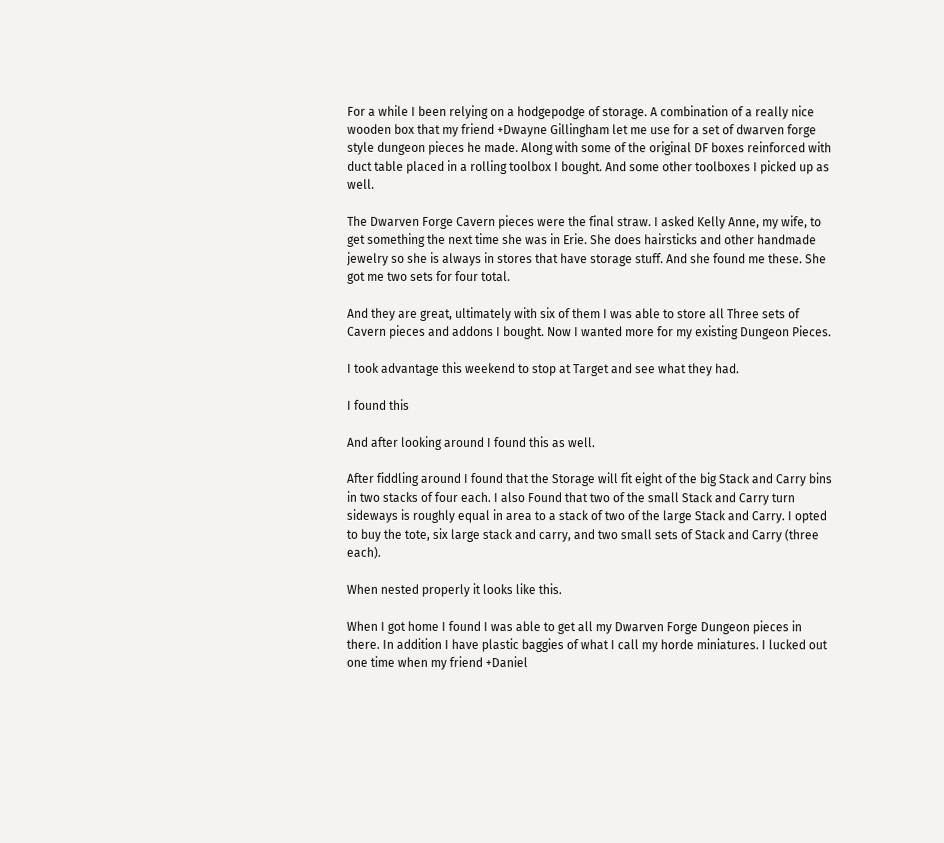For a while I been relying on a hodgepodge of storage. A combination of a really nice wooden box that my friend +Dwayne Gillingham let me use for a set of dwarven forge style dungeon pieces he made. Along with some of the original DF boxes reinforced with duct table placed in a rolling toolbox I bought. And some other toolboxes I picked up as well.

The Dwarven Forge Cavern pieces were the final straw. I asked Kelly Anne, my wife, to get something the next time she was in Erie. She does hairsticks and other handmade jewelry so she is always in stores that have storage stuff. And she found me these. She got me two sets for four total.

And they are great, ultimately with six of them I was able to store all Three sets of Cavern pieces and addons I bought. Now I wanted more for my existing Dungeon Pieces.

I took advantage this weekend to stop at Target and see what they had.

I found this

And after looking around I found this as well.

After fiddling around I found that the Storage will fit eight of the big Stack and Carry bins in two stacks of four each. I also Found that two of the small Stack and Carry turn sideways is roughly equal in area to a stack of two of the large Stack and Carry. I opted to buy the tote, six large stack and carry, and two small sets of Stack and Carry (three each).

When nested properly it looks like this.

When I got home I found I was able to get all my Dwarven Forge Dungeon pieces in there. In addition I have plastic baggies of what I call my horde miniatures. I lucked out one time when my friend +Daniel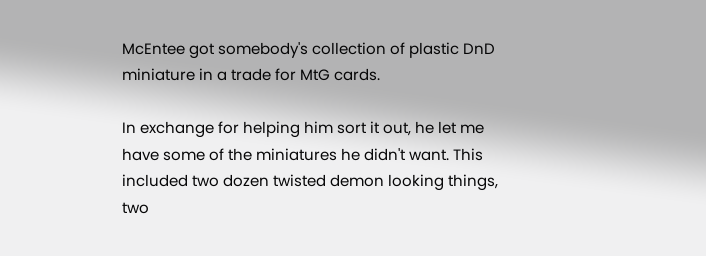McEntee got somebody's collection of plastic DnD miniature in a trade for MtG cards.

In exchange for helping him sort it out, he let me have some of the miniatures he didn't want. This included two dozen twisted demon looking things, two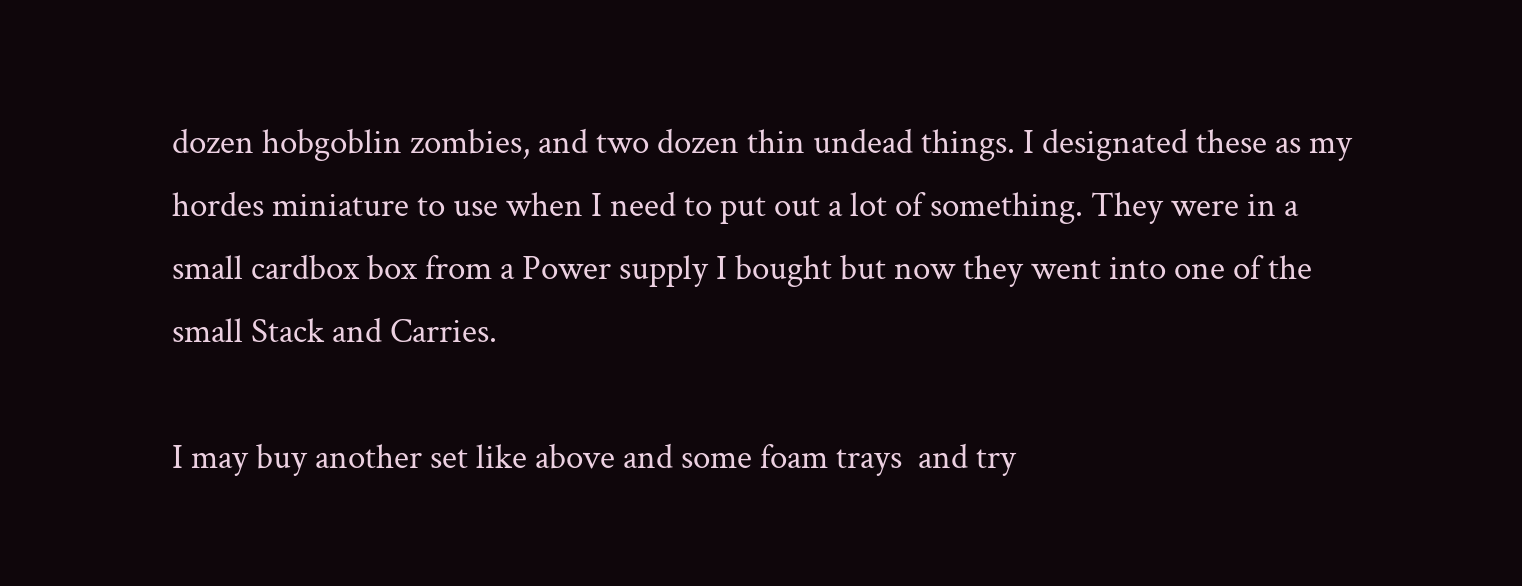dozen hobgoblin zombies, and two dozen thin undead things. I designated these as my hordes miniature to use when I need to put out a lot of something. They were in a small cardbox box from a Power supply I bought but now they went into one of the small Stack and Carries.

I may buy another set like above and some foam trays  and try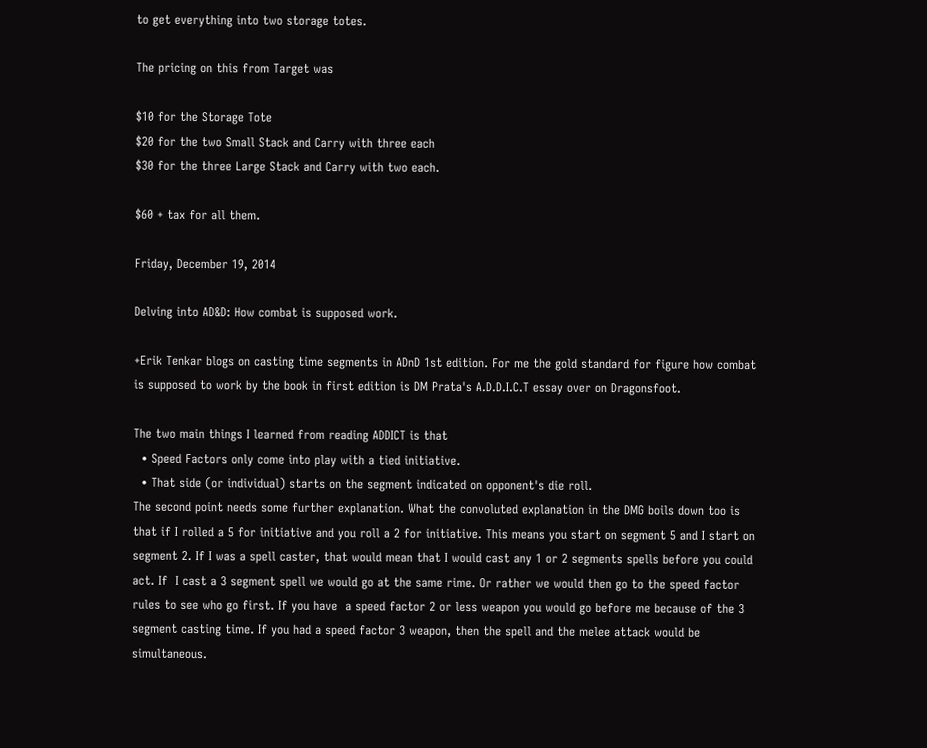to get everything into two storage totes.

The pricing on this from Target was

$10 for the Storage Tote
$20 for the two Small Stack and Carry with three each
$30 for the three Large Stack and Carry with two each.

$60 + tax for all them.

Friday, December 19, 2014

Delving into AD&D: How combat is supposed work.

+Erik Tenkar blogs on casting time segments in ADnD 1st edition. For me the gold standard for figure how combat is supposed to work by the book in first edition is DM Prata's A.D.D.I.C.T essay over on Dragonsfoot.

The two main things I learned from reading ADDICT is that
  • Speed Factors only come into play with a tied initiative.
  • That side (or individual) starts on the segment indicated on opponent's die roll.
The second point needs some further explanation. What the convoluted explanation in the DMG boils down too is that if I rolled a 5 for initiative and you roll a 2 for initiative. This means you start on segment 5 and I start on segment 2. If I was a spell caster, that would mean that I would cast any 1 or 2 segments spells before you could act. If  I cast a 3 segment spell we would go at the same rime. Or rather we would then go to the speed factor rules to see who go first. If you have  a speed factor 2 or less weapon you would go before me because of the 3 segment casting time. If you had a speed factor 3 weapon, then the spell and the melee attack would be simultaneous.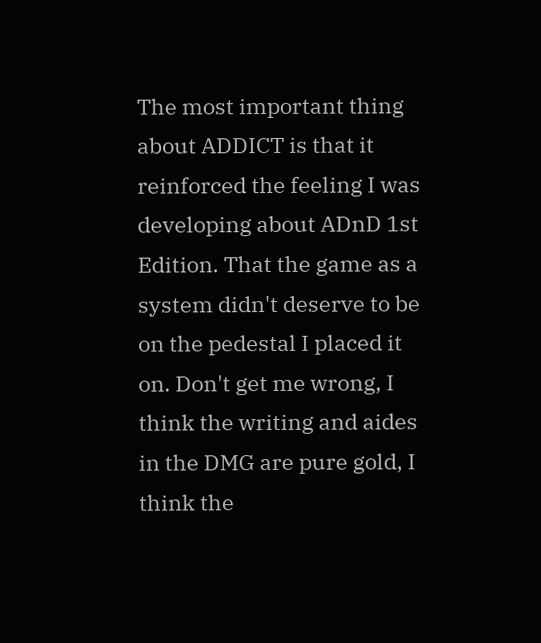The most important thing about ADDICT is that it reinforced the feeling I was developing about ADnD 1st Edition. That the game as a system didn't deserve to be on the pedestal I placed it on. Don't get me wrong, I think the writing and aides in the DMG are pure gold, I think the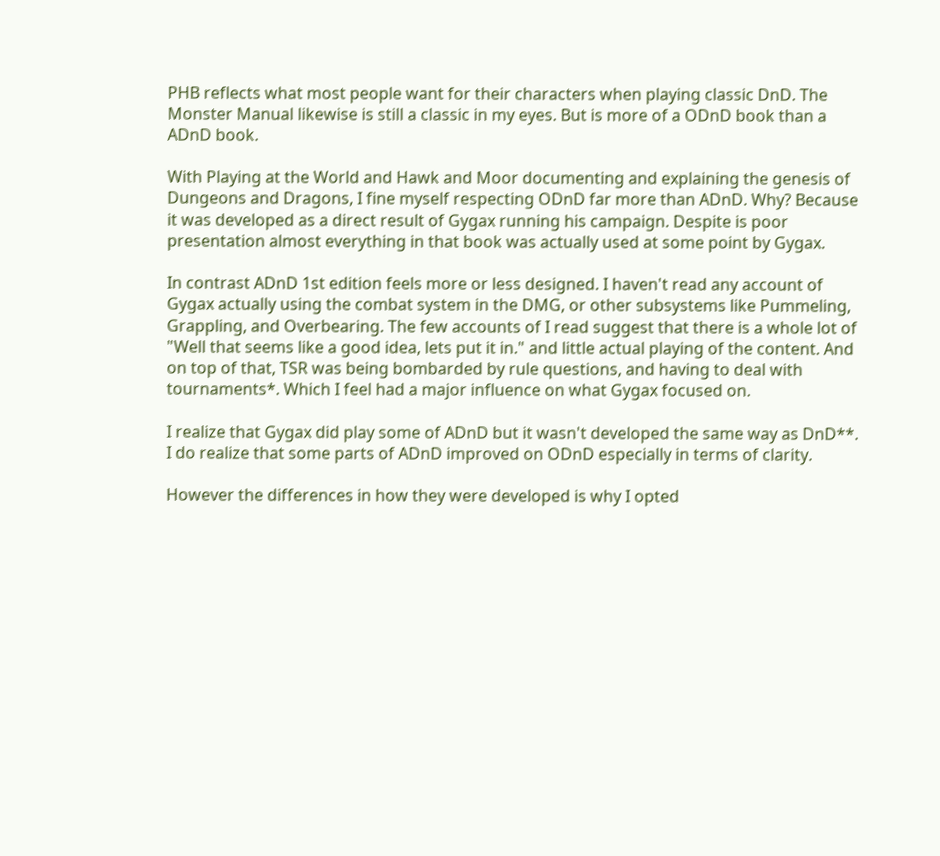PHB reflects what most people want for their characters when playing classic DnD. The Monster Manual likewise is still a classic in my eyes. But is more of a ODnD book than a ADnD book.

With Playing at the World and Hawk and Moor documenting and explaining the genesis of Dungeons and Dragons, I fine myself respecting ODnD far more than ADnD. Why? Because it was developed as a direct result of Gygax running his campaign. Despite is poor presentation almost everything in that book was actually used at some point by Gygax.

In contrast ADnD 1st edition feels more or less designed. I haven't read any account of Gygax actually using the combat system in the DMG, or other subsystems like Pummeling, Grappling, and Overbearing. The few accounts of I read suggest that there is a whole lot of "Well that seems like a good idea, lets put it in." and little actual playing of the content. And on top of that, TSR was being bombarded by rule questions, and having to deal with tournaments*. Which I feel had a major influence on what Gygax focused on.

I realize that Gygax did play some of ADnD but it wasn't developed the same way as DnD**. I do realize that some parts of ADnD improved on ODnD especially in terms of clarity.

However the differences in how they were developed is why I opted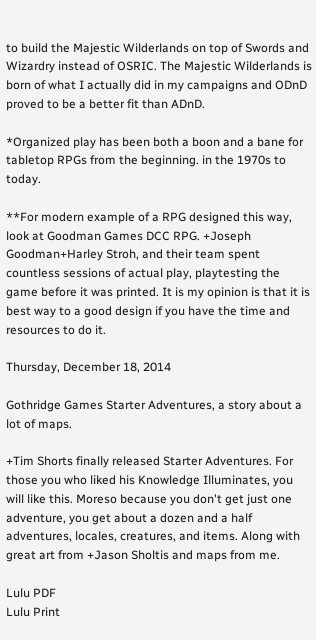to build the Majestic Wilderlands on top of Swords and Wizardry instead of OSRIC. The Majestic Wilderlands is born of what I actually did in my campaigns and ODnD proved to be a better fit than ADnD.

*Organized play has been both a boon and a bane for tabletop RPGs from the beginning. in the 1970s to today.

**For modern example of a RPG designed this way, look at Goodman Games DCC RPG. +Joseph Goodman+Harley Stroh, and their team spent countless sessions of actual play, playtesting the game before it was printed. It is my opinion is that it is best way to a good design if you have the time and resources to do it.

Thursday, December 18, 2014

Gothridge Games Starter Adventures, a story about a lot of maps.

+Tim Shorts finally released Starter Adventures. For those you who liked his Knowledge Illuminates, you will like this. Moreso because you don't get just one adventure, you get about a dozen and a half adventures, locales, creatures, and items. Along with great art from +Jason Sholtis and maps from me.

Lulu PDF
Lulu Print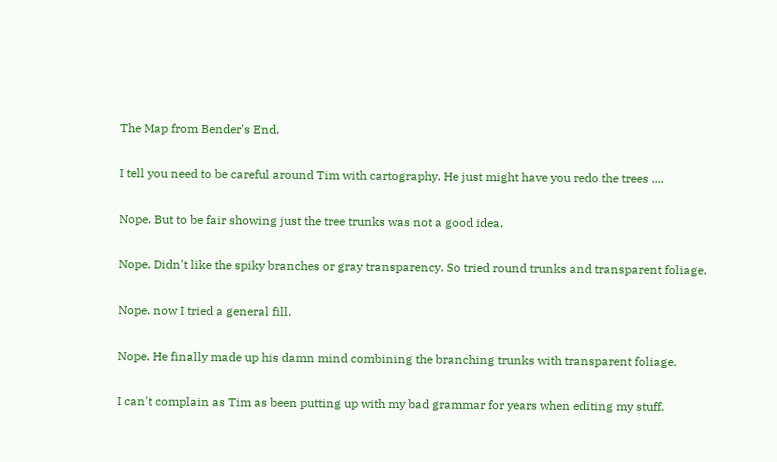The Map from Bender's End.

I tell you need to be careful around Tim with cartography. He just might have you redo the trees ....

Nope. But to be fair showing just the tree trunks was not a good idea.

Nope. Didn't like the spiky branches or gray transparency. So tried round trunks and transparent foliage.

Nope. now I tried a general fill.

Nope. He finally made up his damn mind combining the branching trunks with transparent foliage.

I can't complain as Tim as been putting up with my bad grammar for years when editing my stuff.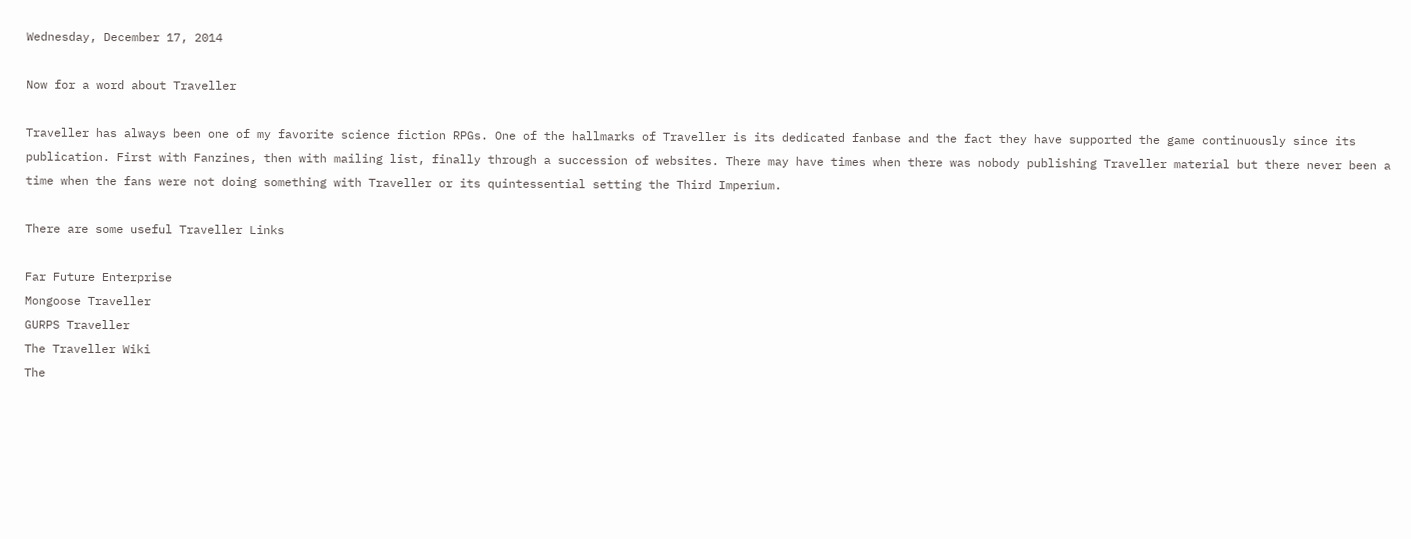Wednesday, December 17, 2014

Now for a word about Traveller

Traveller has always been one of my favorite science fiction RPGs. One of the hallmarks of Traveller is its dedicated fanbase and the fact they have supported the game continuously since its publication. First with Fanzines, then with mailing list, finally through a succession of websites. There may have times when there was nobody publishing Traveller material but there never been a time when the fans were not doing something with Traveller or its quintessential setting the Third Imperium.

There are some useful Traveller Links

Far Future Enterprise
Mongoose Traveller
GURPS Traveller
The Traveller Wiki
The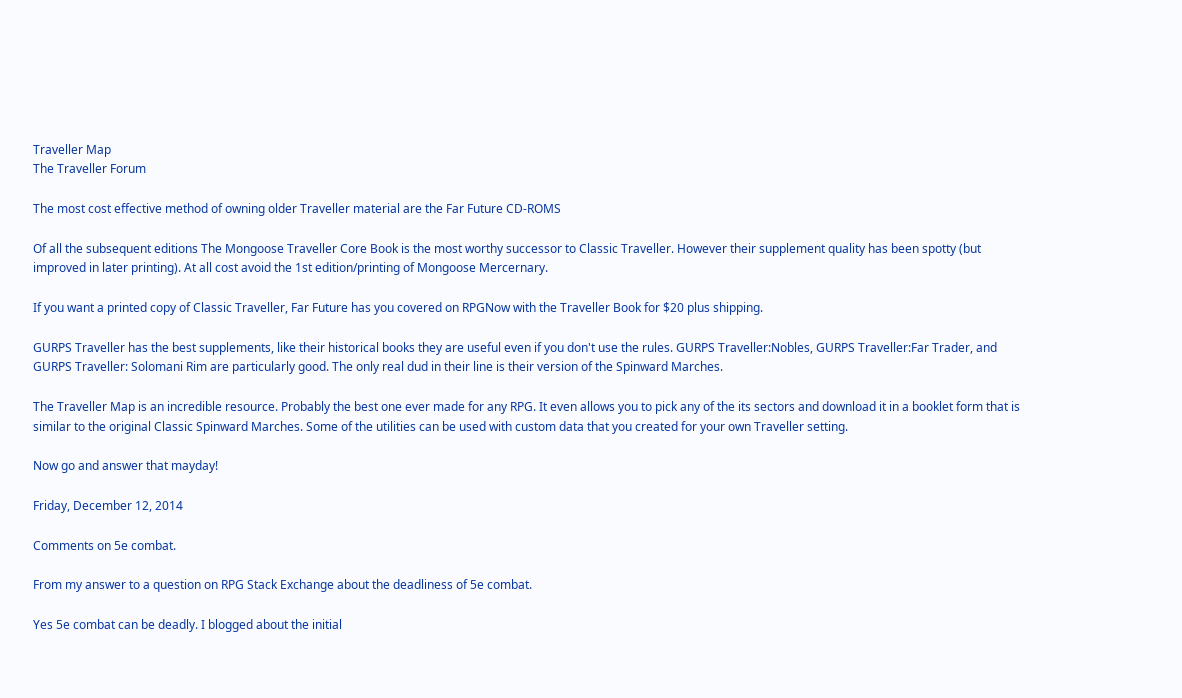Traveller Map
The Traveller Forum

The most cost effective method of owning older Traveller material are the Far Future CD-ROMS

Of all the subsequent editions The Mongoose Traveller Core Book is the most worthy successor to Classic Traveller. However their supplement quality has been spotty (but improved in later printing). At all cost avoid the 1st edition/printing of Mongoose Mercernary.

If you want a printed copy of Classic Traveller, Far Future has you covered on RPGNow with the Traveller Book for $20 plus shipping.

GURPS Traveller has the best supplements, like their historical books they are useful even if you don't use the rules. GURPS Traveller:Nobles, GURPS Traveller:Far Trader, and GURPS Traveller: Solomani Rim are particularly good. The only real dud in their line is their version of the Spinward Marches.

The Traveller Map is an incredible resource. Probably the best one ever made for any RPG. It even allows you to pick any of the its sectors and download it in a booklet form that is similar to the original Classic Spinward Marches. Some of the utilities can be used with custom data that you created for your own Traveller setting.

Now go and answer that mayday!

Friday, December 12, 2014

Comments on 5e combat.

From my answer to a question on RPG Stack Exchange about the deadliness of 5e combat.

Yes 5e combat can be deadly. I blogged about the initial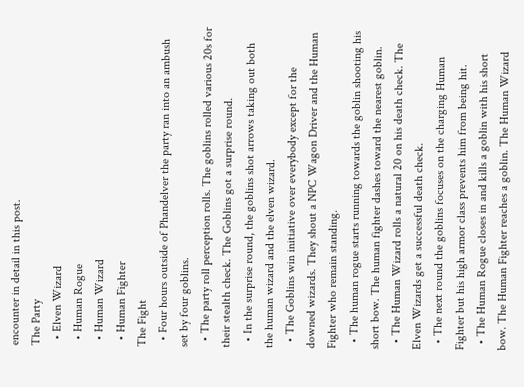encounter in detail in this post.
The Party
  • Elven Wizard
  • Human Rogue
  • Human Wizard
  • Human Fighter
The Fight
  • Four hours outside of Phandelver the party ran into an ambush set by four goblins.
  • The party roll perception rolls. The goblins rolled various 20s for their stealth check. The Goblins got a surprise round.
  • In the surprise round, the goblins shot arrows taking out both the human wizard and the elven wizard.
  • The Goblins win initiative over everybody except for the downed wizards. They shout a NPC Wagon Driver and the Human Fighter who remain standing.
  • The human rogue starts running towards the goblin shooting his short bow. The human fighter dashes toward the nearest goblin.
  • The Human Wizard rolls a natural 20 on his death check. The Elven Wizards get a successful death check.
  • The next round the goblins focuses on the charging Human Fighter but his high armor class prevents him from being hit.
  • The Human Rogue closes in and kills a goblin with his short bow. The Human Fighter reaches a goblin. The Human Wizard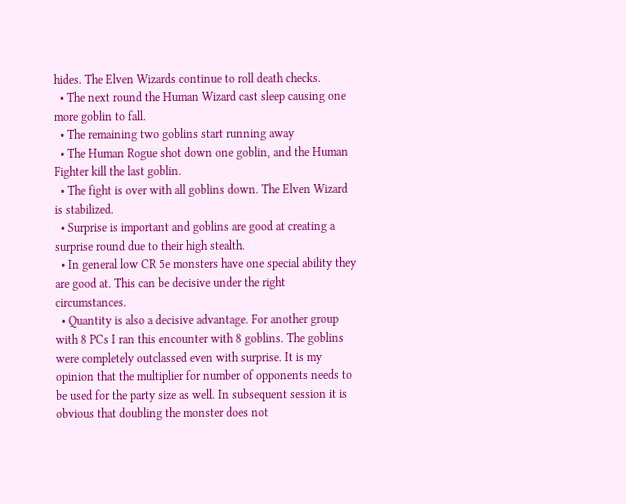hides. The Elven Wizards continue to roll death checks.
  • The next round the Human Wizard cast sleep causing one more goblin to fall.
  • The remaining two goblins start running away
  • The Human Rogue shot down one goblin, and the Human Fighter kill the last goblin.
  • The fight is over with all goblins down. The Elven Wizard is stabilized.
  • Surprise is important and goblins are good at creating a surprise round due to their high stealth.
  • In general low CR 5e monsters have one special ability they are good at. This can be decisive under the right circumstances.
  • Quantity is also a decisive advantage. For another group with 8 PCs I ran this encounter with 8 goblins. The goblins were completely outclassed even with surprise. It is my opinion that the multiplier for number of opponents needs to be used for the party size as well. In subsequent session it is obvious that doubling the monster does not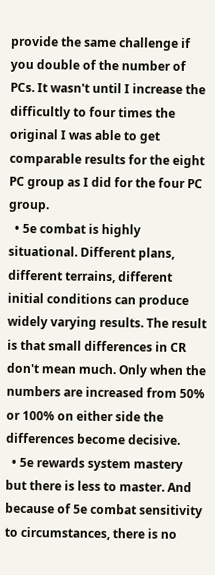provide the same challenge if you double of the number of PCs. It wasn't until I increase the difficultly to four times the original I was able to get comparable results for the eight PC group as I did for the four PC group.
  • 5e combat is highly situational. Different plans, different terrains, different initial conditions can produce widely varying results. The result is that small differences in CR don't mean much. Only when the numbers are increased from 50% or 100% on either side the differences become decisive.
  • 5e rewards system mastery but there is less to master. And because of 5e combat sensitivity to circumstances, there is no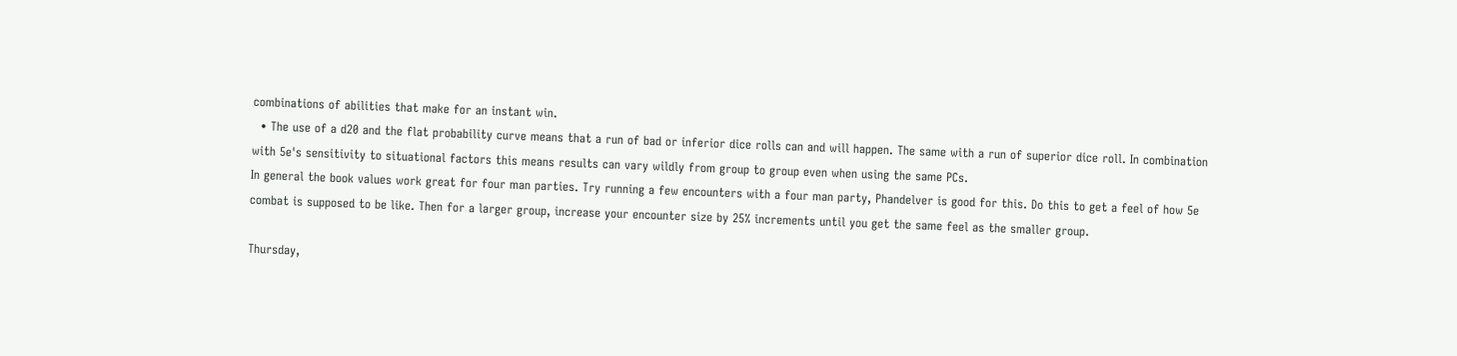combinations of abilities that make for an instant win.
  • The use of a d20 and the flat probability curve means that a run of bad or inferior dice rolls can and will happen. The same with a run of superior dice roll. In combination with 5e's sensitivity to situational factors this means results can vary wildly from group to group even when using the same PCs.
In general the book values work great for four man parties. Try running a few encounters with a four man party, Phandelver is good for this. Do this to get a feel of how 5e combat is supposed to be like. Then for a larger group, increase your encounter size by 25% increments until you get the same feel as the smaller group.

Thursday,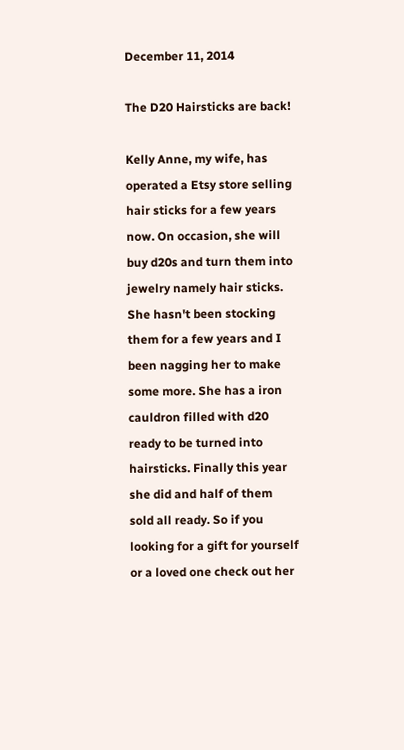December 11, 2014

The D20 Hairsticks are back!

Kelly Anne, my wife, has operated a Etsy store selling hair sticks for a few years now. On occasion, she will buy d20s and turn them into jewelry namely hair sticks. She hasn't been stocking them for a few years and I been nagging her to make some more. She has a iron cauldron filled with d20 ready to be turned into hairsticks. Finally this year she did and half of them sold all ready. So if you looking for a gift for yourself or a loved one check out her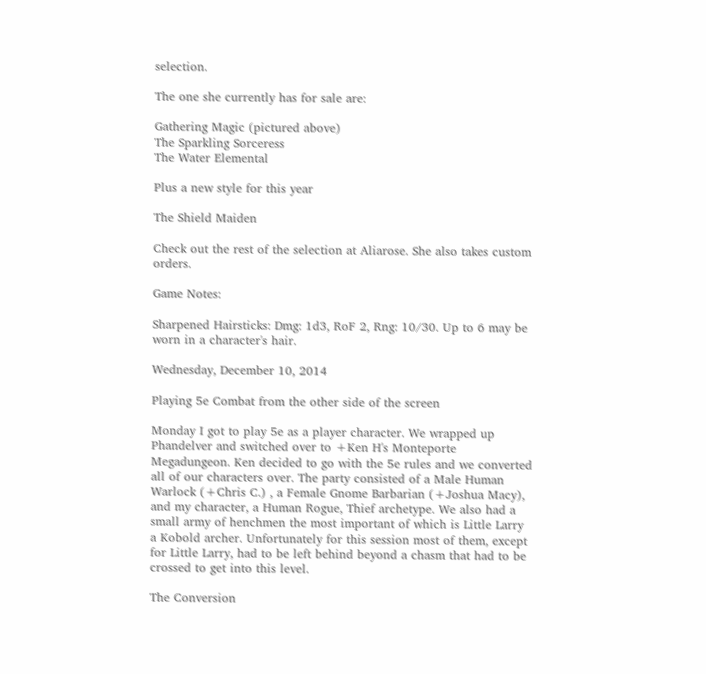selection.

The one she currently has for sale are:

Gathering Magic (pictured above)
The Sparkling Sorceress
The Water Elemental

Plus a new style for this year

The Shield Maiden

Check out the rest of the selection at Aliarose. She also takes custom orders.

Game Notes:

Sharpened Hairsticks: Dmg: 1d3, RoF 2, Rng: 10/30. Up to 6 may be worn in a character's hair.

Wednesday, December 10, 2014

Playing 5e Combat from the other side of the screen

Monday I got to play 5e as a player character. We wrapped up Phandelver and switched over to +Ken H's Monteporte Megadungeon. Ken decided to go with the 5e rules and we converted all of our characters over. The party consisted of a Male Human Warlock (+Chris C.) , a Female Gnome Barbarian (+Joshua Macy), and my character, a Human Rogue, Thief archetype. We also had a small army of henchmen the most important of which is Little Larry a Kobold archer. Unfortunately for this session most of them, except for Little Larry, had to be left behind beyond a chasm that had to be crossed to get into this level.

The Conversion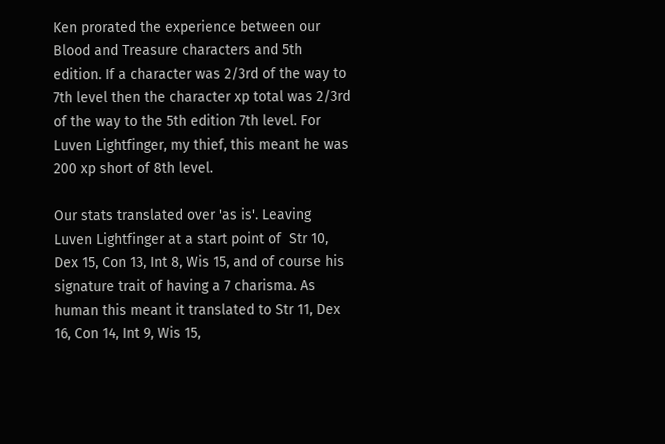Ken prorated the experience between our Blood and Treasure characters and 5th edition. If a character was 2/3rd of the way to 7th level then the character xp total was 2/3rd of the way to the 5th edition 7th level. For Luven Lightfinger, my thief, this meant he was 200 xp short of 8th level.

Our stats translated over 'as is'. Leaving Luven Lightfinger at a start point of  Str 10, Dex 15, Con 13, Int 8, Wis 15, and of course his signature trait of having a 7 charisma. As human this meant it translated to Str 11, Dex 16, Con 14, Int 9, Wis 15,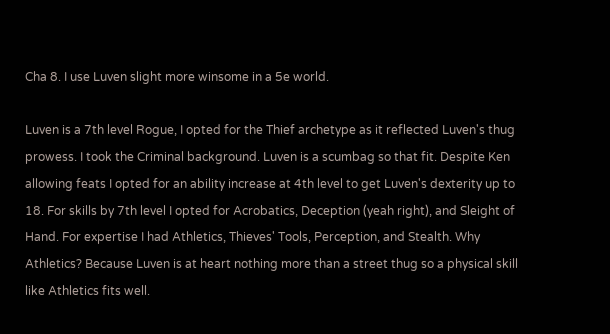Cha 8. I use Luven slight more winsome in a 5e world.

Luven is a 7th level Rogue, I opted for the Thief archetype as it reflected Luven's thug prowess. I took the Criminal background. Luven is a scumbag so that fit. Despite Ken allowing feats I opted for an ability increase at 4th level to get Luven's dexterity up to 18. For skills by 7th level I opted for Acrobatics, Deception (yeah right), and Sleight of Hand. For expertise I had Athletics, Thieves' Tools, Perception, and Stealth. Why Athletics? Because Luven is at heart nothing more than a street thug so a physical skill like Athletics fits well.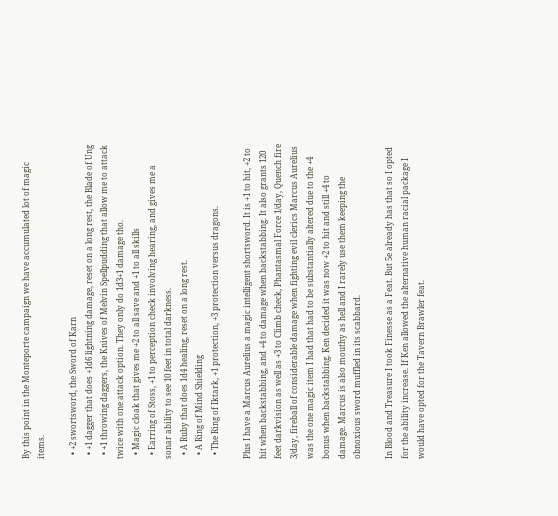By this point in the Monteporte campaign we have accumulated lot of magic items.

  • +2 swortsword, the Sword of Karn
  • +1 dagger that does +1d6 lightning damage, reset on a long rest, the Blade of Ung
  • +1 throwing daggers, the Knives of Melvin Spellpudding that allow me to attack twice with one attack option. They only do 1d3+1 damage tho.
  • Magic cloak that gives me +2 to all save and +1 to all skills
  • Earring of Stoss, +1 to perception check involving hearing, and gives me a sonar ability to see 10 feet in total darkness.
  • A Ruby that does 1d4 healing, reset on a long rest.
  • A Ring of Mind Shielding
  • The Ring of Iktark, +1 protection, +3 protection versus dragons.

Plus I have a Marcus Aurelius a magic intelligent shortsword. It is +1 to hit, +2 to hit when backstabbing, and +4 to damage when backstabbing. It also grants 120 feet darkvision as well as +3 to Climb check, Phantasmal Force 1/day, Quench fire 3/day, fireball of considerable damage when fighting evil clerics Marcus Aurelius was the one magic item I had that had to be substantially altered due to the +4 bonus when backstabbing. Ken decided it was now +2 to hit and still +4 to damage. Marcus is also mouthy as hell and I rarely use them keeping the obnoxious sword muffled in its scabbard.

In Blood and Treasure I took Finesse as a Feat. But 5e already has that so I opted for the ability increase. If Ken allowed the alternative human racial package I would have opted for the Tavern Brawler feat.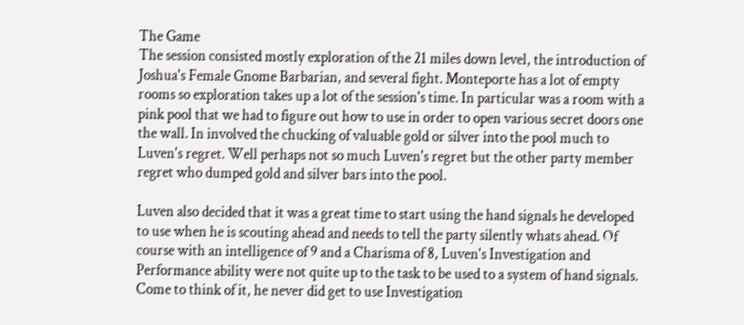The Game
The session consisted mostly exploration of the 21 miles down level, the introduction of Joshua's Female Gnome Barbarian, and several fight. Monteporte has a lot of empty rooms so exploration takes up a lot of the session's time. In particular was a room with a pink pool that we had to figure out how to use in order to open various secret doors one the wall. In involved the chucking of valuable gold or silver into the pool much to Luven's regret. Well perhaps not so much Luven's regret but the other party member regret who dumped gold and silver bars into the pool.

Luven also decided that it was a great time to start using the hand signals he developed to use when he is scouting ahead and needs to tell the party silently whats ahead. Of course with an intelligence of 9 and a Charisma of 8, Luven's Investigation and Performance ability were not quite up to the task to be used to a system of hand signals. Come to think of it, he never did get to use Investigation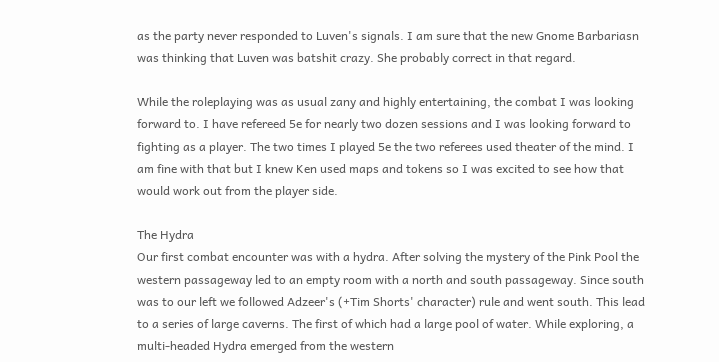as the party never responded to Luven's signals. I am sure that the new Gnome Barbariasn was thinking that Luven was batshit crazy. She probably correct in that regard.

While the roleplaying was as usual zany and highly entertaining, the combat I was looking forward to. I have refereed 5e for nearly two dozen sessions and I was looking forward to fighting as a player. The two times I played 5e the two referees used theater of the mind. I am fine with that but I knew Ken used maps and tokens so I was excited to see how that would work out from the player side.

The Hydra
Our first combat encounter was with a hydra. After solving the mystery of the Pink Pool the western passageway led to an empty room with a north and south passageway. Since south was to our left we followed Adzeer's (+Tim Shorts' character) rule and went south. This lead to a series of large caverns. The first of which had a large pool of water. While exploring, a multi-headed Hydra emerged from the western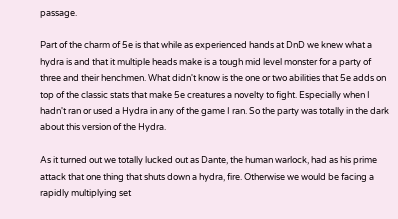passage.

Part of the charm of 5e is that while as experienced hands at DnD we knew what a hydra is and that it multiple heads make is a tough mid level monster for a party of three and their henchmen. What didn't know is the one or two abilities that 5e adds on top of the classic stats that make 5e creatures a novelty to fight. Especially when I hadn't ran or used a Hydra in any of the game I ran. So the party was totally in the dark about this version of the Hydra.

As it turned out we totally lucked out as Dante, the human warlock, had as his prime attack that one thing that shuts down a hydra, fire. Otherwise we would be facing a rapidly multiplying set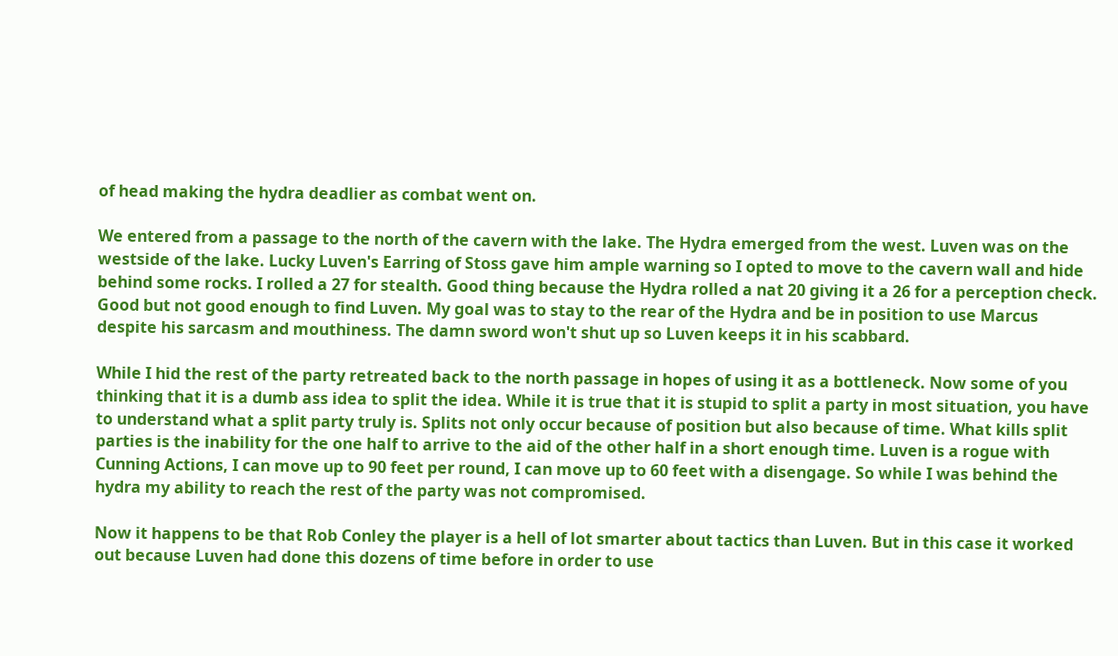of head making the hydra deadlier as combat went on.

We entered from a passage to the north of the cavern with the lake. The Hydra emerged from the west. Luven was on the westside of the lake. Lucky Luven's Earring of Stoss gave him ample warning so I opted to move to the cavern wall and hide behind some rocks. I rolled a 27 for stealth. Good thing because the Hydra rolled a nat 20 giving it a 26 for a perception check. Good but not good enough to find Luven. My goal was to stay to the rear of the Hydra and be in position to use Marcus despite his sarcasm and mouthiness. The damn sword won't shut up so Luven keeps it in his scabbard.

While I hid the rest of the party retreated back to the north passage in hopes of using it as a bottleneck. Now some of you thinking that it is a dumb ass idea to split the idea. While it is true that it is stupid to split a party in most situation, you have to understand what a split party truly is. Splits not only occur because of position but also because of time. What kills split parties is the inability for the one half to arrive to the aid of the other half in a short enough time. Luven is a rogue with Cunning Actions, I can move up to 90 feet per round, I can move up to 60 feet with a disengage. So while I was behind the hydra my ability to reach the rest of the party was not compromised.

Now it happens to be that Rob Conley the player is a hell of lot smarter about tactics than Luven. But in this case it worked out because Luven had done this dozens of time before in order to use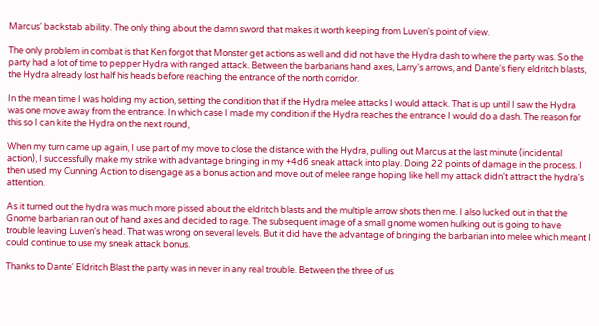Marcus' backstab ability. The only thing about the damn sword that makes it worth keeping from Luven's point of view.

The only problem in combat is that Ken forgot that Monster get actions as well and did not have the Hydra dash to where the party was. So the party had a lot of time to pepper Hydra with ranged attack. Between the barbarians hand axes, Larry's arrows, and Dante's fiery eldritch blasts, the Hydra already lost half his heads before reaching the entrance of the north corridor.

In the mean time I was holding my action, setting the condition that if the Hydra melee attacks I would attack. That is up until I saw the Hydra was one move away from the entrance. In which case I made my condition if the Hydra reaches the entrance I would do a dash. The reason for this so I can kite the Hydra on the next round,

When my turn came up again, I use part of my move to close the distance with the Hydra, pulling out Marcus at the last minute (incidental action), I successfully make my strike with advantage bringing in my +4d6 sneak attack into play. Doing 22 points of damage in the process. I then used my Cunning Action to disengage as a bonus action and move out of melee range hoping like hell my attack didn't attract the hydra's attention.

As it turned out the hydra was much more pissed about the eldritch blasts and the multiple arrow shots then me. I also lucked out in that the Gnome barbarian ran out of hand axes and decided to rage. The subsequent image of a small gnome women hulking out is going to have trouble leaving Luven's head. That was wrong on several levels. But it did have the advantage of bringing the barbarian into melee which meant I could continue to use my sneak attack bonus.

Thanks to Dante' Eldritch Blast the party was in never in any real trouble. Between the three of us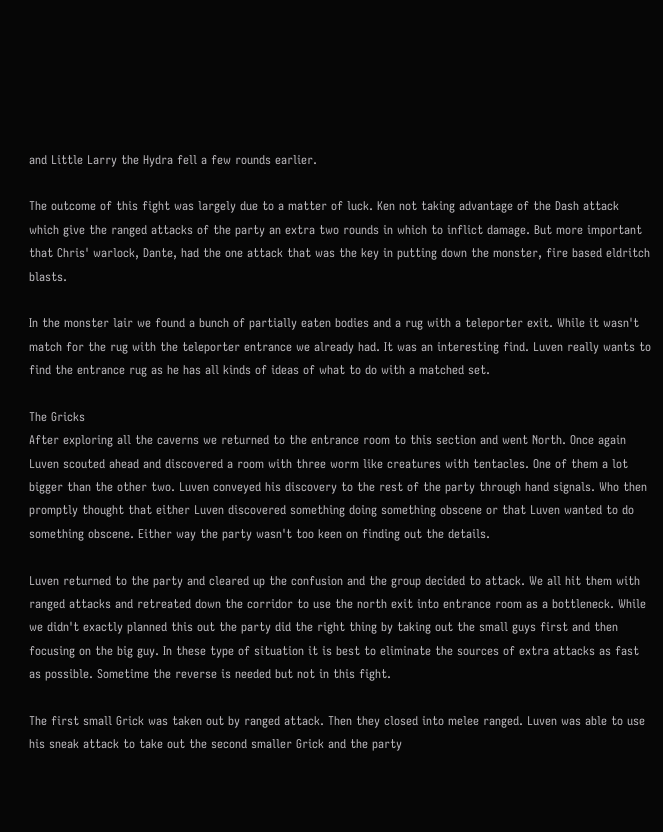and Little Larry the Hydra fell a few rounds earlier.

The outcome of this fight was largely due to a matter of luck. Ken not taking advantage of the Dash attack which give the ranged attacks of the party an extra two rounds in which to inflict damage. But more important that Chris' warlock, Dante, had the one attack that was the key in putting down the monster, fire based eldritch blasts.

In the monster lair we found a bunch of partially eaten bodies and a rug with a teleporter exit. While it wasn't  match for the rug with the teleporter entrance we already had. It was an interesting find. Luven really wants to find the entrance rug as he has all kinds of ideas of what to do with a matched set.

The Gricks
After exploring all the caverns we returned to the entrance room to this section and went North. Once again Luven scouted ahead and discovered a room with three worm like creatures with tentacles. One of them a lot bigger than the other two. Luven conveyed his discovery to the rest of the party through hand signals. Who then promptly thought that either Luven discovered something doing something obscene or that Luven wanted to do something obscene. Either way the party wasn't too keen on finding out the details.

Luven returned to the party and cleared up the confusion and the group decided to attack. We all hit them with ranged attacks and retreated down the corridor to use the north exit into entrance room as a bottleneck. While we didn't exactly planned this out the party did the right thing by taking out the small guys first and then focusing on the big guy. In these type of situation it is best to eliminate the sources of extra attacks as fast as possible. Sometime the reverse is needed but not in this fight.

The first small Grick was taken out by ranged attack. Then they closed into melee ranged. Luven was able to use his sneak attack to take out the second smaller Grick and the party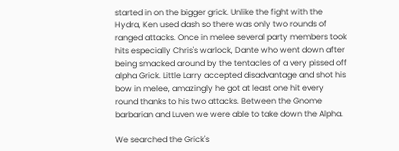started in on the bigger grick. Unlike the fight with the Hydra, Ken used dash so there was only two rounds of ranged attacks. Once in melee several party members took hits especially Chris's warlock, Dante who went down after being smacked around by the tentacles of a very pissed off alpha Grick. Little Larry accepted disadvantage and shot his bow in melee, amazingly he got at least one hit every round thanks to his two attacks. Between the Gnome barbarian and Luven we were able to take down the Alpha.

We searched the Grick's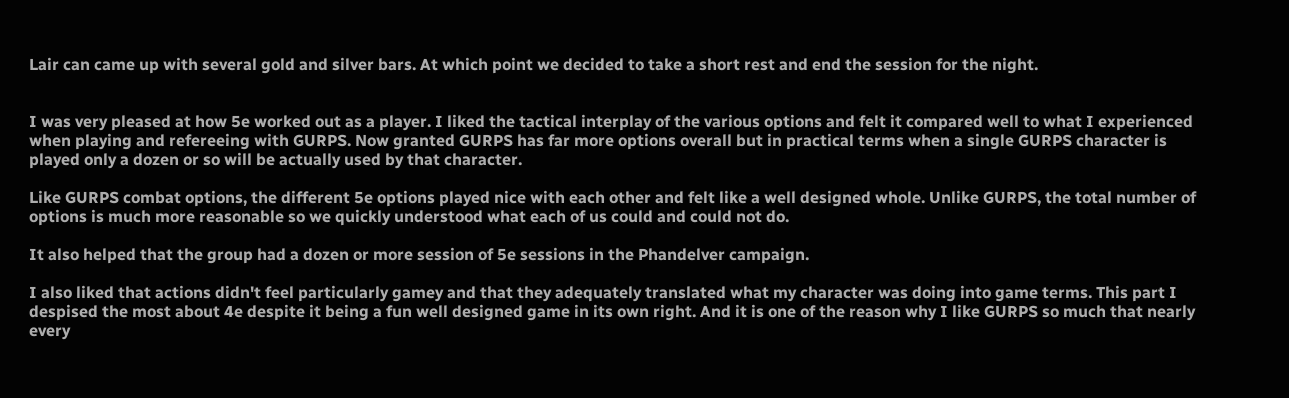Lair can came up with several gold and silver bars. At which point we decided to take a short rest and end the session for the night.


I was very pleased at how 5e worked out as a player. I liked the tactical interplay of the various options and felt it compared well to what I experienced when playing and refereeing with GURPS. Now granted GURPS has far more options overall but in practical terms when a single GURPS character is played only a dozen or so will be actually used by that character.

Like GURPS combat options, the different 5e options played nice with each other and felt like a well designed whole. Unlike GURPS, the total number of options is much more reasonable so we quickly understood what each of us could and could not do.

It also helped that the group had a dozen or more session of 5e sessions in the Phandelver campaign.

I also liked that actions didn't feel particularly gamey and that they adequately translated what my character was doing into game terms. This part I despised the most about 4e despite it being a fun well designed game in its own right. And it is one of the reason why I like GURPS so much that nearly every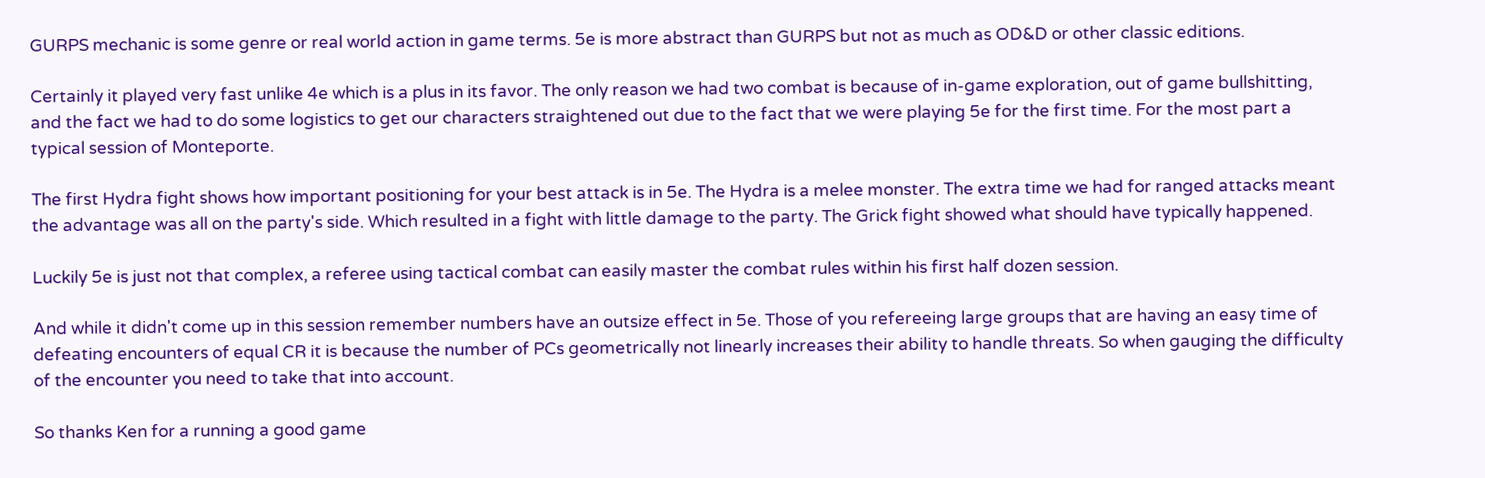GURPS mechanic is some genre or real world action in game terms. 5e is more abstract than GURPS but not as much as OD&D or other classic editions.

Certainly it played very fast unlike 4e which is a plus in its favor. The only reason we had two combat is because of in-game exploration, out of game bullshitting, and the fact we had to do some logistics to get our characters straightened out due to the fact that we were playing 5e for the first time. For the most part a typical session of Monteporte.

The first Hydra fight shows how important positioning for your best attack is in 5e. The Hydra is a melee monster. The extra time we had for ranged attacks meant the advantage was all on the party's side. Which resulted in a fight with little damage to the party. The Grick fight showed what should have typically happened.

Luckily 5e is just not that complex, a referee using tactical combat can easily master the combat rules within his first half dozen session.

And while it didn't come up in this session remember numbers have an outsize effect in 5e. Those of you refereeing large groups that are having an easy time of defeating encounters of equal CR it is because the number of PCs geometrically not linearly increases their ability to handle threats. So when gauging the difficulty of the encounter you need to take that into account.

So thanks Ken for a running a good game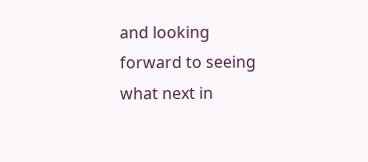and looking forward to seeing what next in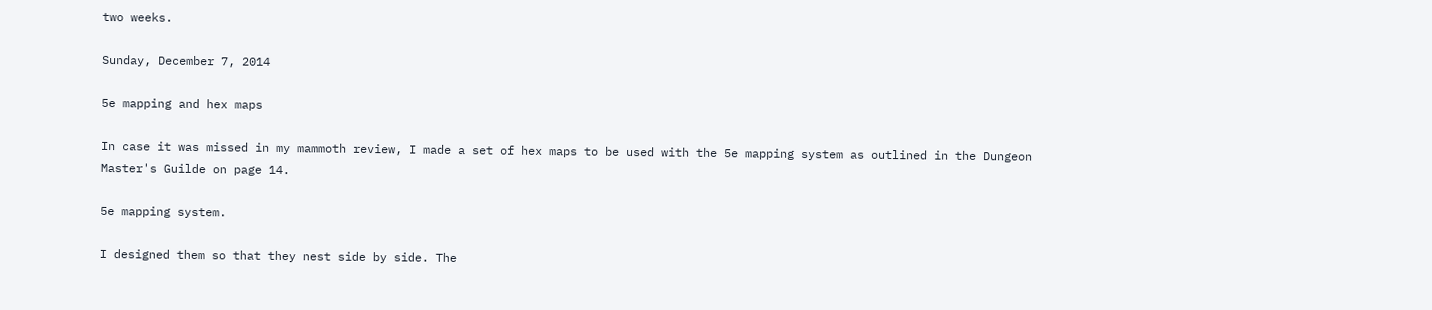two weeks.

Sunday, December 7, 2014

5e mapping and hex maps

In case it was missed in my mammoth review, I made a set of hex maps to be used with the 5e mapping system as outlined in the Dungeon Master's Guilde on page 14.

5e mapping system.

I designed them so that they nest side by side. The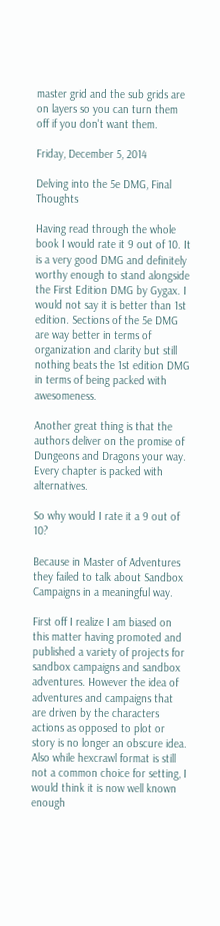master grid and the sub grids are on layers so you can turn them off if you don't want them.

Friday, December 5, 2014

Delving into the 5e DMG, Final Thoughts

Having read through the whole book I would rate it 9 out of 10. It is a very good DMG and definitely worthy enough to stand alongside the First Edition DMG by Gygax. I would not say it is better than 1st edition. Sections of the 5e DMG are way better in terms of organization and clarity but still nothing beats the 1st edition DMG in terms of being packed with awesomeness.

Another great thing is that the authors deliver on the promise of Dungeons and Dragons your way. Every chapter is packed with alternatives.

So why would I rate it a 9 out of 10?

Because in Master of Adventures they failed to talk about Sandbox Campaigns in a meaningful way.

First off I realize I am biased on this matter having promoted and published a variety of projects for sandbox campaigns and sandbox adventures. However the idea of adventures and campaigns that are driven by the characters actions as opposed to plot or story is no longer an obscure idea. Also while hexcrawl format is still not a common choice for setting, I would think it is now well known enough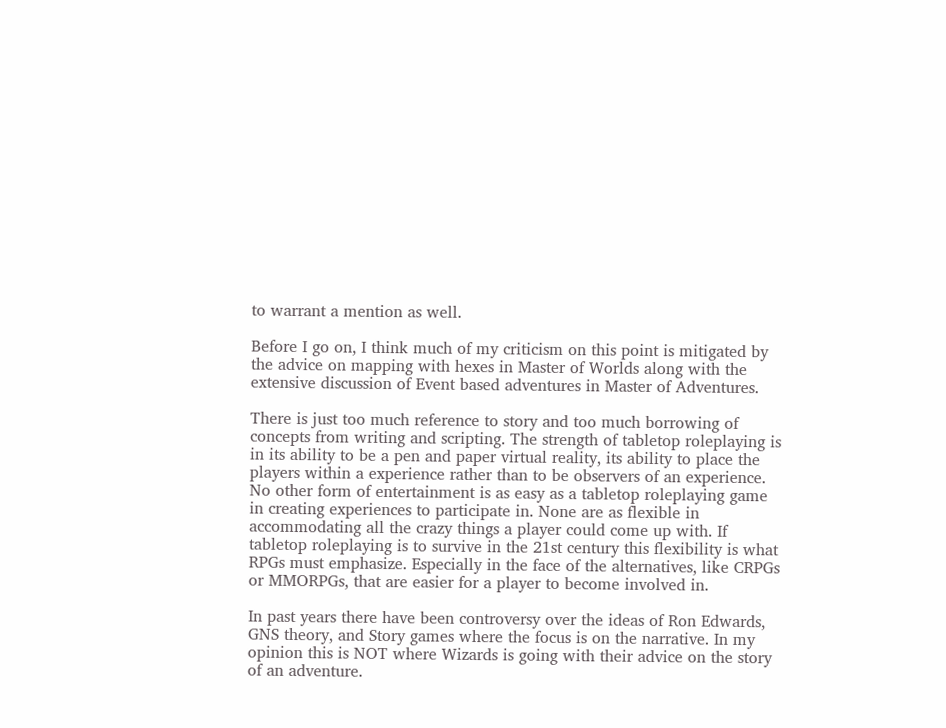to warrant a mention as well.

Before I go on, I think much of my criticism on this point is mitigated by the advice on mapping with hexes in Master of Worlds along with the extensive discussion of Event based adventures in Master of Adventures.

There is just too much reference to story and too much borrowing of concepts from writing and scripting. The strength of tabletop roleplaying is in its ability to be a pen and paper virtual reality, its ability to place the players within a experience rather than to be observers of an experience. No other form of entertainment is as easy as a tabletop roleplaying game in creating experiences to participate in. None are as flexible in accommodating all the crazy things a player could come up with. If tabletop roleplaying is to survive in the 21st century this flexibility is what RPGs must emphasize. Especially in the face of the alternatives, like CRPGs or MMORPGs, that are easier for a player to become involved in.

In past years there have been controversy over the ideas of Ron Edwards, GNS theory, and Story games where the focus is on the narrative. In my opinion this is NOT where Wizards is going with their advice on the story of an adventure.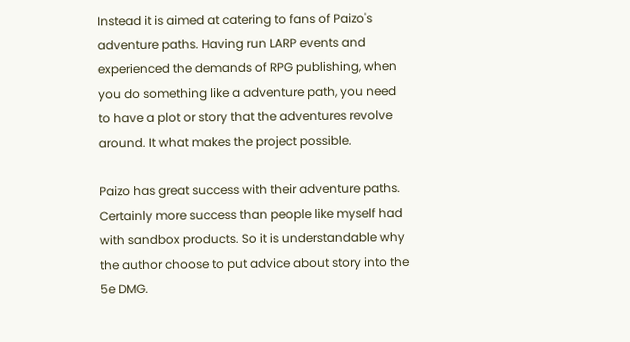Instead it is aimed at catering to fans of Paizo's adventure paths. Having run LARP events and experienced the demands of RPG publishing, when you do something like a adventure path, you need to have a plot or story that the adventures revolve around. It what makes the project possible.

Paizo has great success with their adventure paths. Certainly more success than people like myself had with sandbox products. So it is understandable why the author choose to put advice about story into the 5e DMG.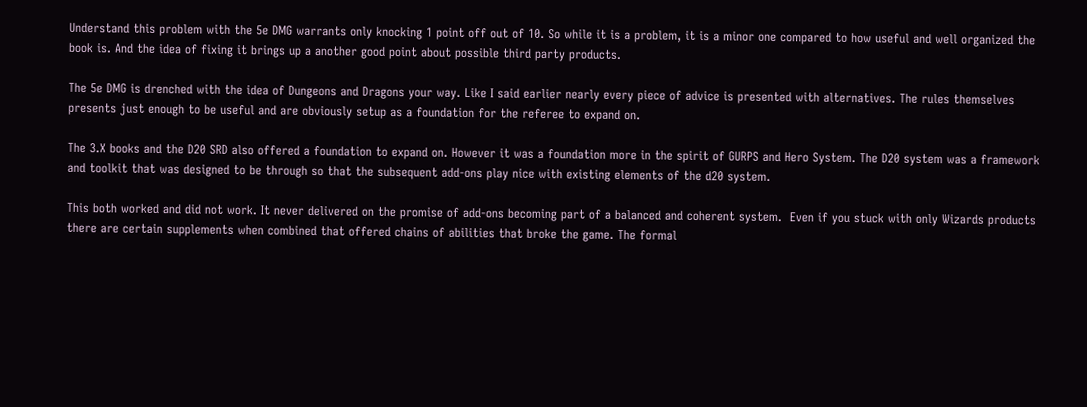Understand this problem with the 5e DMG warrants only knocking 1 point off out of 10. So while it is a problem, it is a minor one compared to how useful and well organized the book is. And the idea of fixing it brings up a another good point about possible third party products.

The 5e DMG is drenched with the idea of Dungeons and Dragons your way. Like I said earlier nearly every piece of advice is presented with alternatives. The rules themselves presents just enough to be useful and are obviously setup as a foundation for the referee to expand on.

The 3.X books and the D20 SRD also offered a foundation to expand on. However it was a foundation more in the spirit of GURPS and Hero System. The D20 system was a framework and toolkit that was designed to be through so that the subsequent add-ons play nice with existing elements of the d20 system.

This both worked and did not work. It never delivered on the promise of add-ons becoming part of a balanced and coherent system.  Even if you stuck with only Wizards products there are certain supplements when combined that offered chains of abilities that broke the game. The formal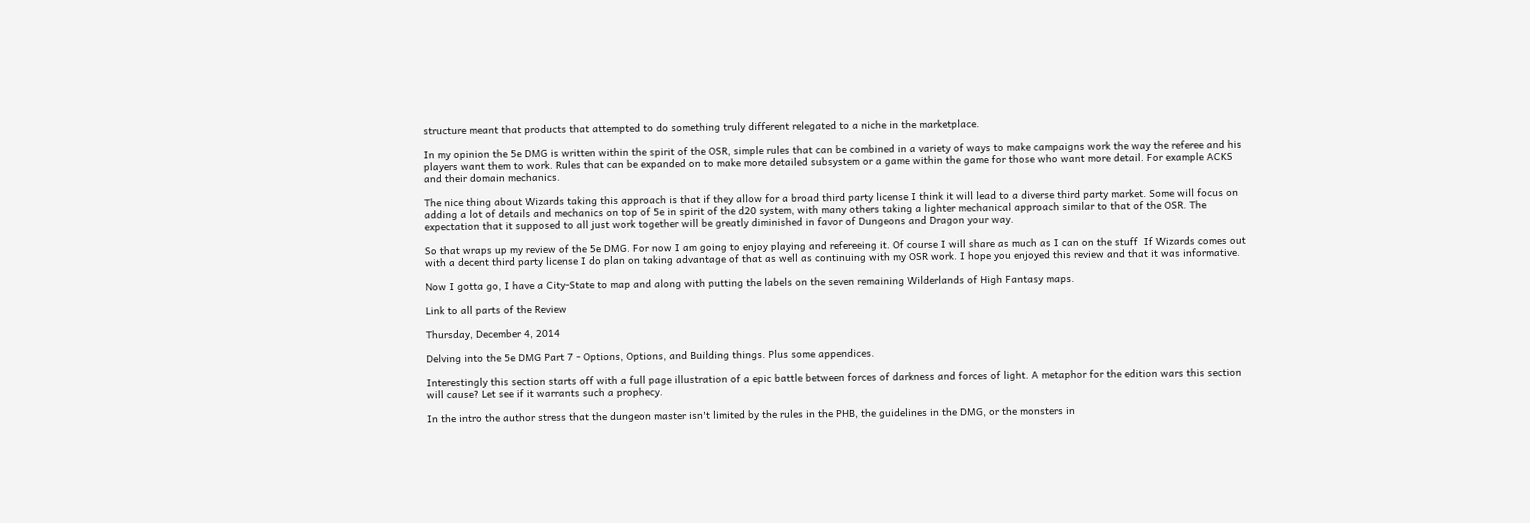structure meant that products that attempted to do something truly different relegated to a niche in the marketplace.

In my opinion the 5e DMG is written within the spirit of the OSR, simple rules that can be combined in a variety of ways to make campaigns work the way the referee and his players want them to work. Rules that can be expanded on to make more detailed subsystem or a game within the game for those who want more detail. For example ACKS and their domain mechanics.

The nice thing about Wizards taking this approach is that if they allow for a broad third party license I think it will lead to a diverse third party market. Some will focus on adding a lot of details and mechanics on top of 5e in spirit of the d20 system, with many others taking a lighter mechanical approach similar to that of the OSR. The expectation that it supposed to all just work together will be greatly diminished in favor of Dungeons and Dragon your way.

So that wraps up my review of the 5e DMG. For now I am going to enjoy playing and refereeing it. Of course I will share as much as I can on the stuff  If Wizards comes out with a decent third party license I do plan on taking advantage of that as well as continuing with my OSR work. I hope you enjoyed this review and that it was informative.

Now I gotta go, I have a City-State to map and along with putting the labels on the seven remaining Wilderlands of High Fantasy maps.

Link to all parts of the Review

Thursday, December 4, 2014

Delving into the 5e DMG Part 7 - Options, Options, and Building things. Plus some appendices.

Interestingly this section starts off with a full page illustration of a epic battle between forces of darkness and forces of light. A metaphor for the edition wars this section will cause? Let see if it warrants such a prophecy.

In the intro the author stress that the dungeon master isn't limited by the rules in the PHB, the guidelines in the DMG, or the monsters in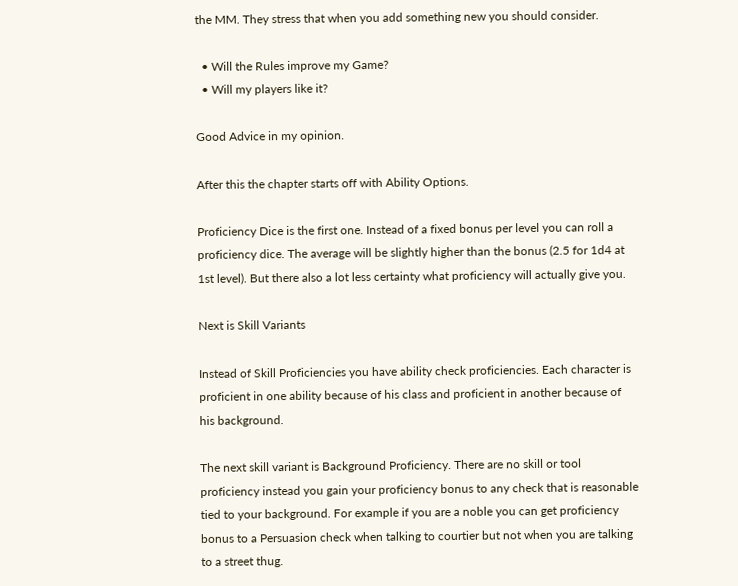the MM. They stress that when you add something new you should consider.

  • Will the Rules improve my Game?
  • Will my players like it?

Good Advice in my opinion.

After this the chapter starts off with Ability Options.

Proficiency Dice is the first one. Instead of a fixed bonus per level you can roll a proficiency dice. The average will be slightly higher than the bonus (2.5 for 1d4 at 1st level). But there also a lot less certainty what proficiency will actually give you.

Next is Skill Variants

Instead of Skill Proficiencies you have ability check proficiencies. Each character is proficient in one ability because of his class and proficient in another because of his background.

The next skill variant is Background Proficiency. There are no skill or tool proficiency instead you gain your proficiency bonus to any check that is reasonable tied to your background. For example if you are a noble you can get proficiency bonus to a Persuasion check when talking to courtier but not when you are talking to a street thug.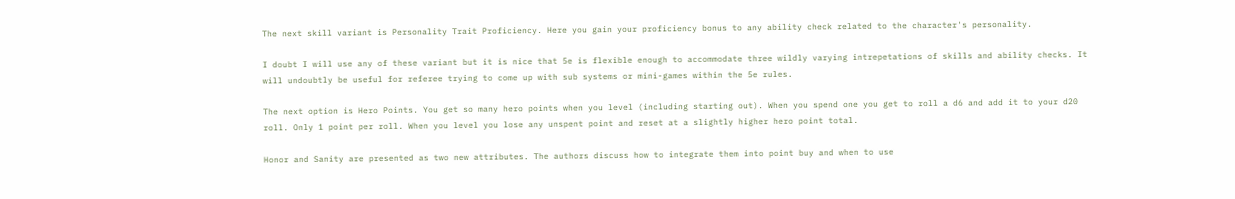The next skill variant is Personality Trait Proficiency. Here you gain your proficiency bonus to any ability check related to the character's personality.

I doubt I will use any of these variant but it is nice that 5e is flexible enough to accommodate three wildly varying intrepetations of skills and ability checks. It will undoubtly be useful for referee trying to come up with sub systems or mini-games within the 5e rules.

The next option is Hero Points. You get so many hero points when you level (including starting out). When you spend one you get to roll a d6 and add it to your d20 roll. Only 1 point per roll. When you level you lose any unspent point and reset at a slightly higher hero point total.

Honor and Sanity are presented as two new attributes. The authors discuss how to integrate them into point buy and when to use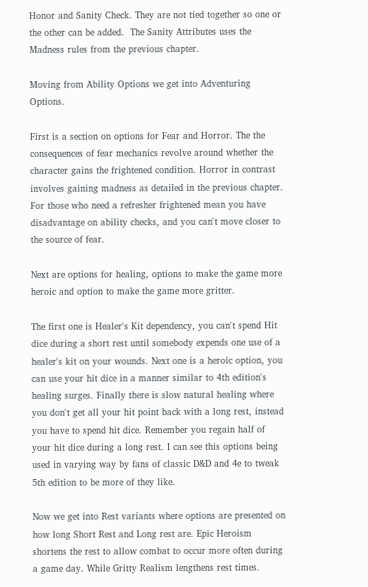Honor and Sanity Check. They are not tied together so one or the other can be added.  The Sanity Attributes uses the Madness rules from the previous chapter.

Moving from Ability Options we get into Adventuring Options.

First is a section on options for Fear and Horror. The the consequences of fear mechanics revolve around whether the character gains the frightened condition. Horror in contrast involves gaining madness as detailed in the previous chapter. For those who need a refresher frightened mean you have disadvantage on ability checks, and you can't move closer to the source of fear.

Next are options for healing, options to make the game more heroic and option to make the game more gritter.

The first one is Healer's Kit dependency, you can't spend Hit dice during a short rest until somebody expends one use of a healer's kit on your wounds. Next one is a heroic option, you can use your hit dice in a manner similar to 4th edition's healing surges. Finally there is slow natural healing where you don't get all your hit point back with a long rest, instead you have to spend hit dice. Remember you regain half of your hit dice during a long rest. I can see this options being used in varying way by fans of classic D&D and 4e to tweak 5th edition to be more of they like.

Now we get into Rest variants where options are presented on how long Short Rest and Long rest are. Epic Heroism shortens the rest to allow combat to occur more often during a game day. While Gritty Realism lengthens rest times.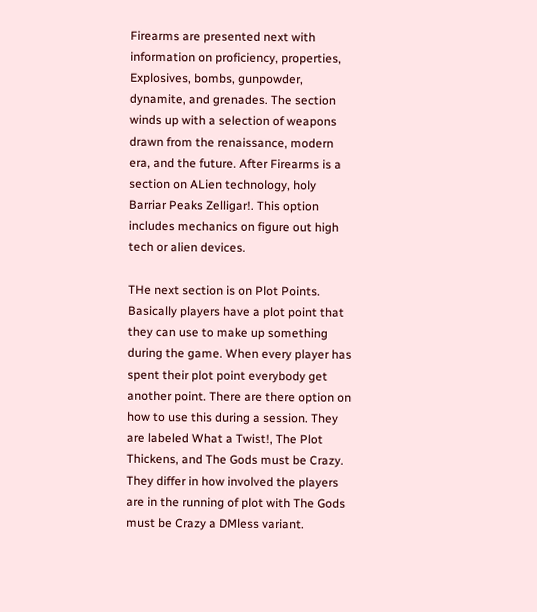Firearms are presented next with information on proficiency, properties, Explosives, bombs, gunpowder, dynamite, and grenades. The section winds up with a selection of weapons drawn from the renaissance, modern era, and the future. After Firearms is a section on ALien technology, holy Barriar Peaks Zelligar!. This option includes mechanics on figure out high tech or alien devices.

THe next section is on Plot Points. Basically players have a plot point that they can use to make up something during the game. When every player has spent their plot point everybody get another point. There are there option on how to use this during a session. They are labeled What a Twist!, The Plot Thickens, and The Gods must be Crazy. They differ in how involved the players are in the running of plot with The Gods must be Crazy a DMless variant.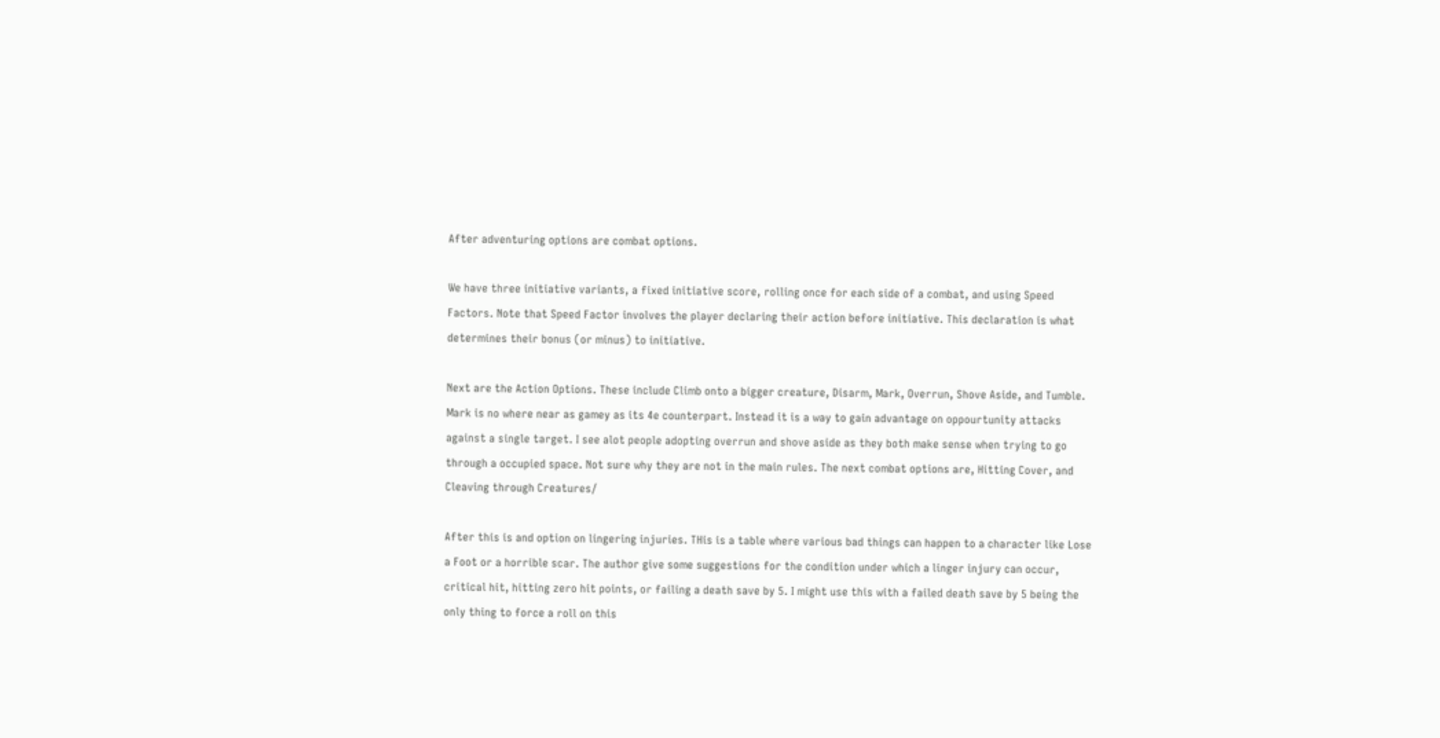After adventuring options are combat options.

We have three initiative variants, a fixed initiative score, rolling once for each side of a combat, and using Speed Factors. Note that Speed Factor involves the player declaring their action before initiative. This declaration is what determines their bonus (or minus) to initiative.

Next are the Action Options. These include Climb onto a bigger creature, Disarm, Mark, Overrun, Shove Aside, and Tumble. Mark is no where near as gamey as its 4e counterpart. Instead it is a way to gain advantage on oppourtunity attacks against a single target. I see alot people adopting overrun and shove aside as they both make sense when trying to go through a occupied space. Not sure why they are not in the main rules. The next combat options are, Hitting Cover, and Cleaving through Creatures/

After this is and option on lingering injuries. THis is a table where various bad things can happen to a character like Lose a Foot or a horrible scar. The author give some suggestions for the condition under which a linger injury can occur, critical hit, hitting zero hit points, or failing a death save by 5. I might use this with a failed death save by 5 being the only thing to force a roll on this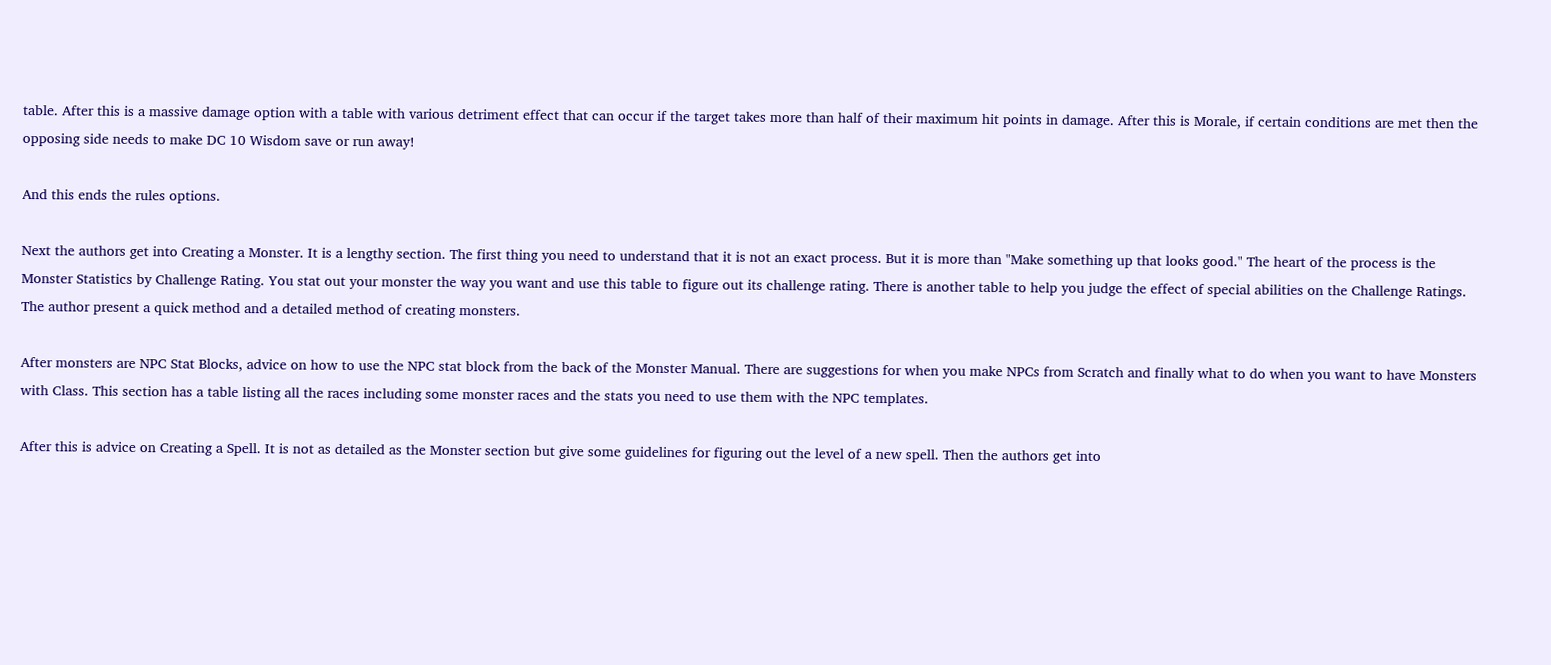table. After this is a massive damage option with a table with various detriment effect that can occur if the target takes more than half of their maximum hit points in damage. After this is Morale, if certain conditions are met then the opposing side needs to make DC 10 Wisdom save or run away!

And this ends the rules options.

Next the authors get into Creating a Monster. It is a lengthy section. The first thing you need to understand that it is not an exact process. But it is more than "Make something up that looks good." The heart of the process is the Monster Statistics by Challenge Rating. You stat out your monster the way you want and use this table to figure out its challenge rating. There is another table to help you judge the effect of special abilities on the Challenge Ratings. The author present a quick method and a detailed method of creating monsters.

After monsters are NPC Stat Blocks, advice on how to use the NPC stat block from the back of the Monster Manual. There are suggestions for when you make NPCs from Scratch and finally what to do when you want to have Monsters with Class. This section has a table listing all the races including some monster races and the stats you need to use them with the NPC templates.

After this is advice on Creating a Spell. It is not as detailed as the Monster section but give some guidelines for figuring out the level of a new spell. Then the authors get into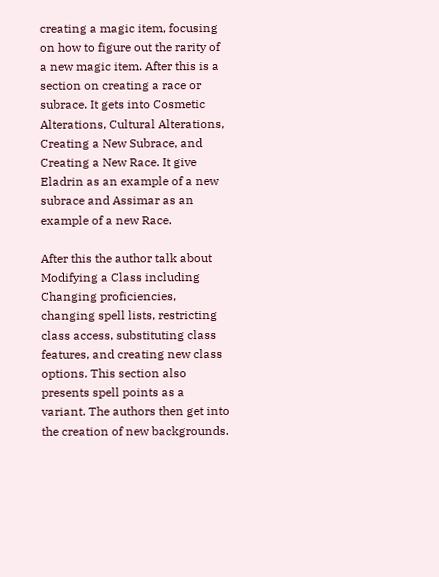creating a magic item, focusing on how to figure out the rarity of a new magic item. After this is a section on creating a race or subrace. It gets into Cosmetic Alterations, Cultural Alterations, Creating a New Subrace, and Creating a New Race. It give Eladrin as an example of a new subrace and Assimar as an example of a new Race.

After this the author talk about Modifying a Class including Changing proficiencies, changing spell lists, restricting class access, substituting class features, and creating new class options. This section also presents spell points as a variant. The authors then get into the creation of new backgrounds.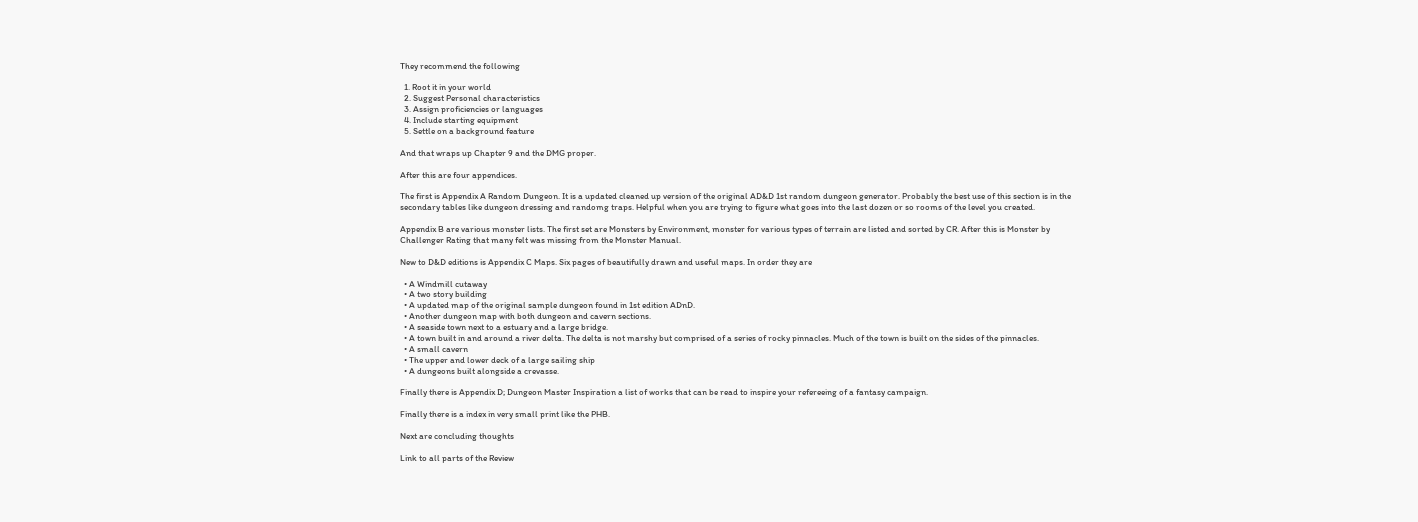They recommend the following

  1. Root it in your world
  2. Suggest Personal characteristics
  3. Assign proficiencies or languages
  4. Include starting equipment
  5. Settle on a background feature

And that wraps up Chapter 9 and the DMG proper.

After this are four appendices.

The first is Appendix A Random Dungeon. It is a updated cleaned up version of the original AD&D 1st random dungeon generator. Probably the best use of this section is in the secondary tables like dungeon dressing and randomg traps. Helpful when you are trying to figure what goes into the last dozen or so rooms of the level you created.

Appendix B are various monster lists. The first set are Monsters by Environment, monster for various types of terrain are listed and sorted by CR. After this is Monster by Challenger Rating that many felt was missing from the Monster Manual.

New to D&D editions is Appendix C Maps. Six pages of beautifully drawn and useful maps. In order they are

  • A Windmill cutaway
  • A two story building
  • A updated map of the original sample dungeon found in 1st edition ADnD.
  • Another dungeon map with both dungeon and cavern sections.
  • A seaside town next to a estuary and a large bridge.
  • A town built in and around a river delta. The delta is not marshy but comprised of a series of rocky pinnacles. Much of the town is built on the sides of the pinnacles.
  • A small cavern
  • The upper and lower deck of a large sailing ship
  • A dungeons built alongside a crevasse.

Finally there is Appendix D; Dungeon Master Inspiration a list of works that can be read to inspire your refereeing of a fantasy campaign.

Finally there is a index in very small print like the PHB.

Next are concluding thoughts

Link to all parts of the Review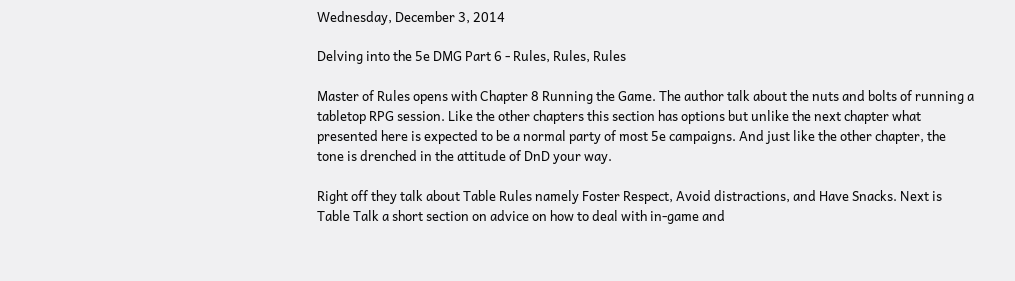Wednesday, December 3, 2014

Delving into the 5e DMG Part 6 - Rules, Rules, Rules

Master of Rules opens with Chapter 8 Running the Game. The author talk about the nuts and bolts of running a tabletop RPG session. Like the other chapters this section has options but unlike the next chapter what presented here is expected to be a normal party of most 5e campaigns. And just like the other chapter, the tone is drenched in the attitude of DnD your way.

Right off they talk about Table Rules namely Foster Respect, Avoid distractions, and Have Snacks. Next is Table Talk a short section on advice on how to deal with in-game and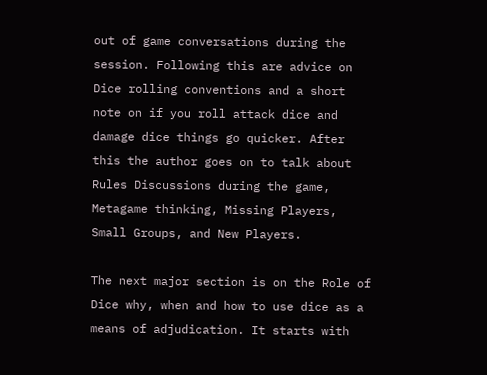out of game conversations during the session. Following this are advice on Dice rolling conventions and a short note on if you roll attack dice and damage dice things go quicker. After this the author goes on to talk about Rules Discussions during the game, Metagame thinking, Missing Players, Small Groups, and New Players.

The next major section is on the Role of Dice why, when and how to use dice as a means of adjudication. It starts with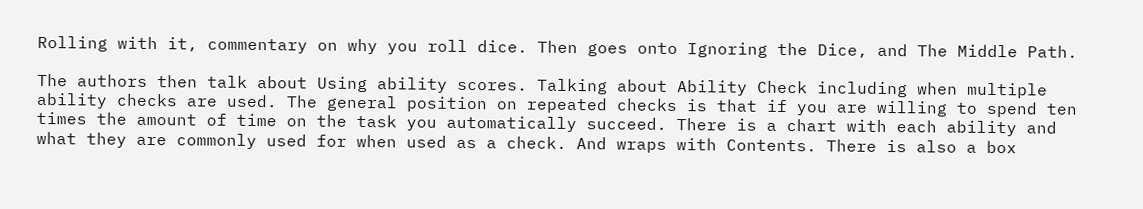Rolling with it, commentary on why you roll dice. Then goes onto Ignoring the Dice, and The Middle Path.

The authors then talk about Using ability scores. Talking about Ability Check including when multiple ability checks are used. The general position on repeated checks is that if you are willing to spend ten times the amount of time on the task you automatically succeed. There is a chart with each ability and what they are commonly used for when used as a check. And wraps with Contents. There is also a box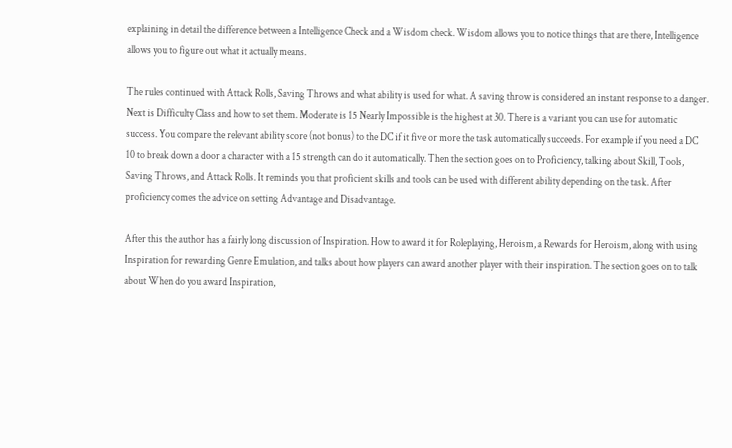explaining in detail the difference between a Intelligence Check and a Wisdom check. Wisdom allows you to notice things that are there, Intelligence allows you to figure out what it actually means.

The rules continued with Attack Rolls, Saving Throws and what ability is used for what. A saving throw is considered an instant response to a danger. Next is Difficulty Class and how to set them. Moderate is 15 Nearly Impossible is the highest at 30. There is a variant you can use for automatic success. You compare the relevant ability score (not bonus) to the DC if it five or more the task automatically succeeds. For example if you need a DC 10 to break down a door a character with a 15 strength can do it automatically. Then the section goes on to Proficiency, talking about Skill, Tools, Saving Throws, and Attack Rolls. It reminds you that proficient skills and tools can be used with different ability depending on the task. After proficiency comes the advice on setting Advantage and Disadvantage.

After this the author has a fairly long discussion of Inspiration. How to award it for Roleplaying, Heroism, a Rewards for Heroism, along with using Inspiration for rewarding Genre Emulation, and talks about how players can award another player with their inspiration. The section goes on to talk about When do you award Inspiration,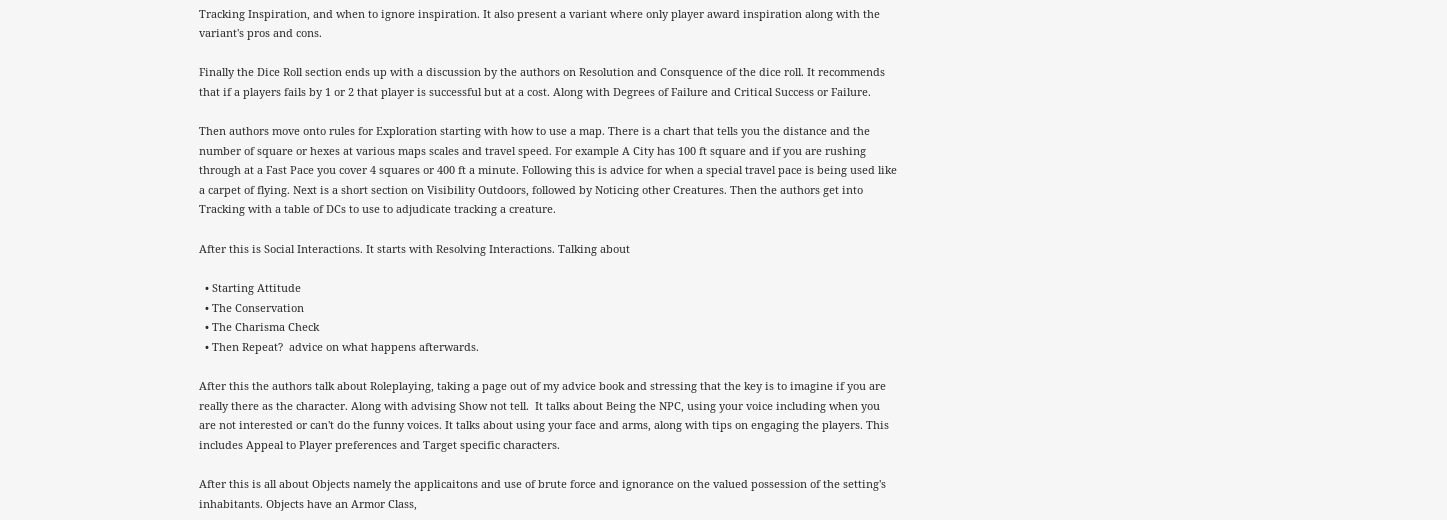Tracking Inspiration, and when to ignore inspiration. It also present a variant where only player award inspiration along with the variant's pros and cons.

Finally the Dice Roll section ends up with a discussion by the authors on Resolution and Consquence of the dice roll. It recommends that if a players fails by 1 or 2 that player is successful but at a cost. Along with Degrees of Failure and Critical Success or Failure.

Then authors move onto rules for Exploration starting with how to use a map. There is a chart that tells you the distance and the number of square or hexes at various maps scales and travel speed. For example A City has 100 ft square and if you are rushing through at a Fast Pace you cover 4 squares or 400 ft a minute. Following this is advice for when a special travel pace is being used like a carpet of flying. Next is a short section on Visibility Outdoors, followed by Noticing other Creatures. Then the authors get into Tracking with a table of DCs to use to adjudicate tracking a creature.

After this is Social Interactions. It starts with Resolving Interactions. Talking about

  • Starting Attitude
  • The Conservation
  • The Charisma Check
  • Then Repeat?  advice on what happens afterwards.

After this the authors talk about Roleplaying, taking a page out of my advice book and stressing that the key is to imagine if you are really there as the character. Along with advising Show not tell.  It talks about Being the NPC, using your voice including when you are not interested or can't do the funny voices. It talks about using your face and arms, along with tips on engaging the players. This includes Appeal to Player preferences and Target specific characters.

After this is all about Objects namely the applicaitons and use of brute force and ignorance on the valued possession of the setting's inhabitants. Objects have an Armor Class,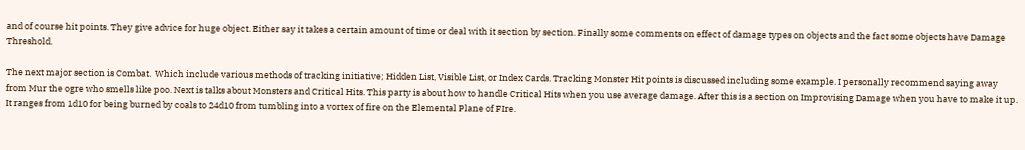and of course hit points. They give advice for huge object. Either say it takes a certain amount of time or deal with it section by section. Finally some comments on effect of damage types on objects and the fact some objects have Damage Threshold.

The next major section is Combat.  Which include various methods of tracking initiative; Hidden List, Visible List, or Index Cards. Tracking Monster Hit points is discussed including some example. I personally recommend saying away from Mur the ogre who smells like poo. Next is talks about Monsters and Critical Hits. This party is about how to handle Critical Hits when you use average damage. After this is a section on Improvising Damage when you have to make it up. It ranges from 1d10 for being burned by coals to 24d10 from tumbling into a vortex of fire on the Elemental Plane of FIre.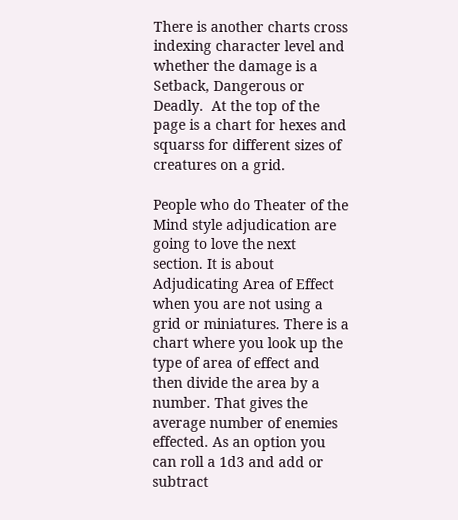There is another charts cross indexing character level and whether the damage is a Setback, Dangerous or Deadly.  At the top of the page is a chart for hexes and squarss for different sizes of creatures on a grid.

People who do Theater of the Mind style adjudication are going to love the next section. It is about Adjudicating Area of Effect when you are not using a grid or miniatures. There is a chart where you look up the type of area of effect and then divide the area by a number. That gives the average number of enemies effected. As an option you can roll a 1d3 and add or subtract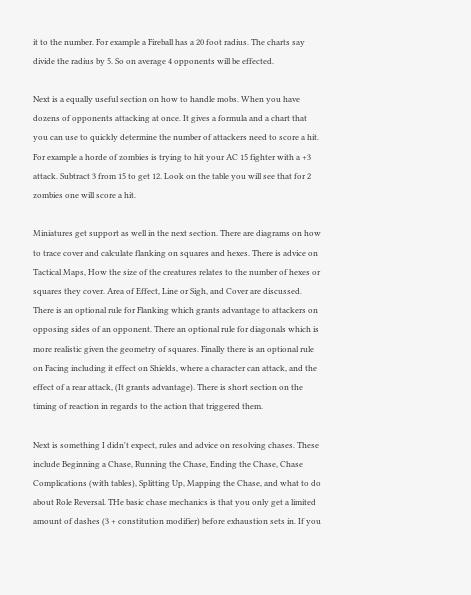it to the number. For example a Fireball has a 20 foot radius. The charts say divide the radius by 5. So on average 4 opponents will be effected.

Next is a equally useful section on how to handle mobs. When you have dozens of opponents attacking at once. It gives a formula and a chart that you can use to quickly determine the number of attackers need to score a hit. For example a horde of zombies is trying to hit your AC 15 fighter with a +3 attack. Subtract 3 from 15 to get 12. Look on the table you will see that for 2 zombies one will score a hit.

Miniatures get support as well in the next section. There are diagrams on how to trace cover and calculate flanking on squares and hexes. There is advice on Tactical Maps, How the size of the creatures relates to the number of hexes or squares they cover. Area of Effect, Line or Sigh, and Cover are discussed. There is an optional rule for Flanking which grants advantage to attackers on opposing sides of an opponent. There an optional rule for diagonals which is more realistic given the geometry of squares. Finally there is an optional rule on Facing including it effect on Shields, where a character can attack, and the effect of a rear attack, (It grants advantage). There is short section on the timing of reaction in regards to the action that triggered them.

Next is something I didn't expect, rules and advice on resolving chases. These include Beginning a Chase, Running the Chase, Ending the Chase, Chase Complications (with tables), Splitting Up, Mapping the Chase, and what to do about Role Reversal. THe basic chase mechanics is that you only get a limited amount of dashes (3 + constitution modifier) before exhaustion sets in. If you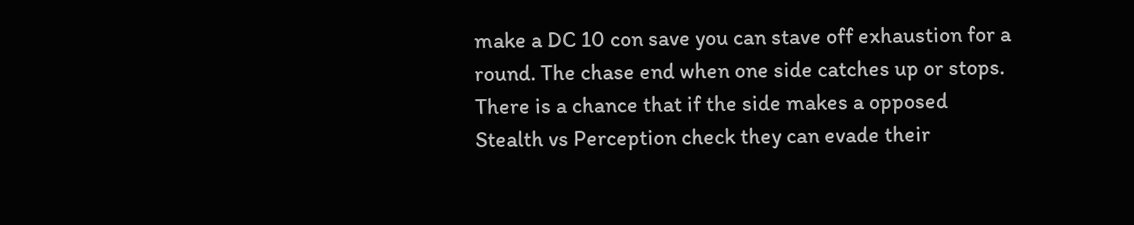make a DC 10 con save you can stave off exhaustion for a round. The chase end when one side catches up or stops. There is a chance that if the side makes a opposed Stealth vs Perception check they can evade their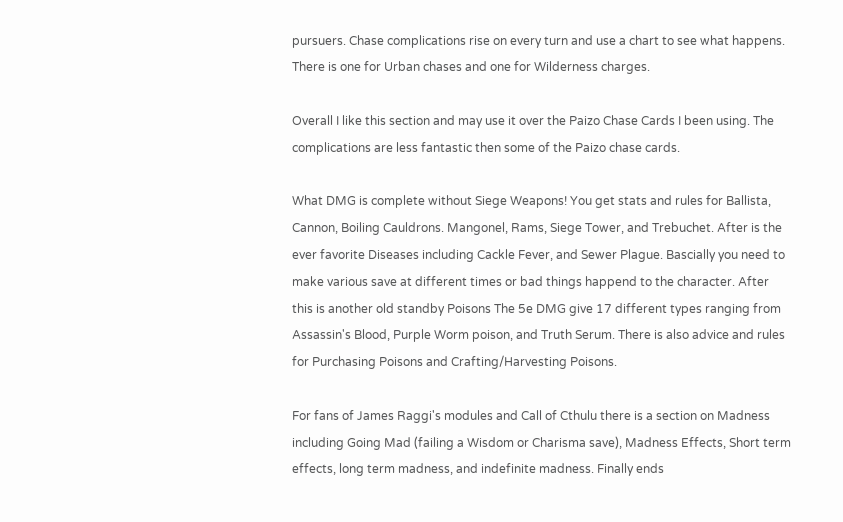pursuers. Chase complications rise on every turn and use a chart to see what happens. There is one for Urban chases and one for Wilderness charges.

Overall I like this section and may use it over the Paizo Chase Cards I been using. The complications are less fantastic then some of the Paizo chase cards.

What DMG is complete without Siege Weapons! You get stats and rules for Ballista, Cannon, Boiling Cauldrons. Mangonel, Rams, Siege Tower, and Trebuchet. After is the ever favorite Diseases including Cackle Fever, and Sewer Plague. Bascially you need to make various save at different times or bad things happend to the character. After this is another old standby Poisons The 5e DMG give 17 different types ranging from Assassin's Blood, Purple Worm poison, and Truth Serum. There is also advice and rules for Purchasing Poisons and Crafting/Harvesting Poisons.

For fans of James Raggi's modules and Call of Cthulu there is a section on Madness including Going Mad (failing a Wisdom or Charisma save), Madness Effects, Short term effects, long term madness, and indefinite madness. Finally ends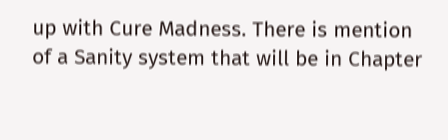up with Cure Madness. There is mention of a Sanity system that will be in Chapter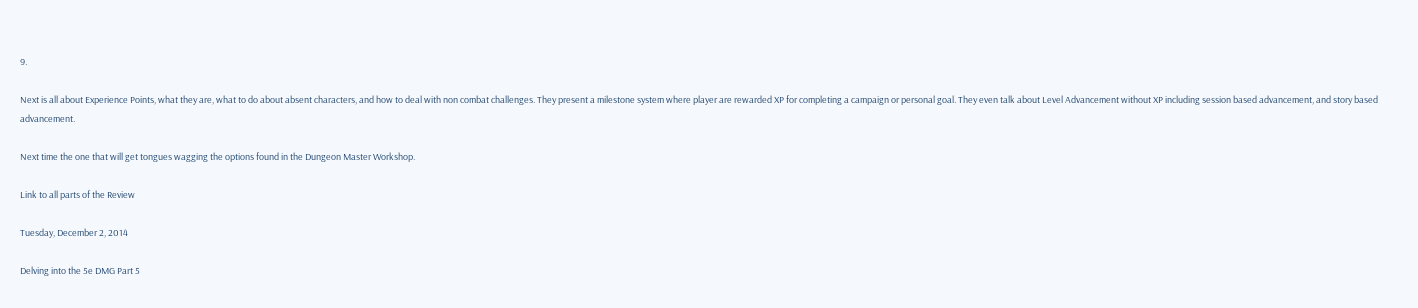9.

Next is all about Experience Points, what they are, what to do about absent characters, and how to deal with non combat challenges. They present a milestone system where player are rewarded XP for completing a campaign or personal goal. They even talk about Level Advancement without XP including session based advancement, and story based advancement.

Next time the one that will get tongues wagging the options found in the Dungeon Master Workshop.

Link to all parts of the Review

Tuesday, December 2, 2014

Delving into the 5e DMG Part 5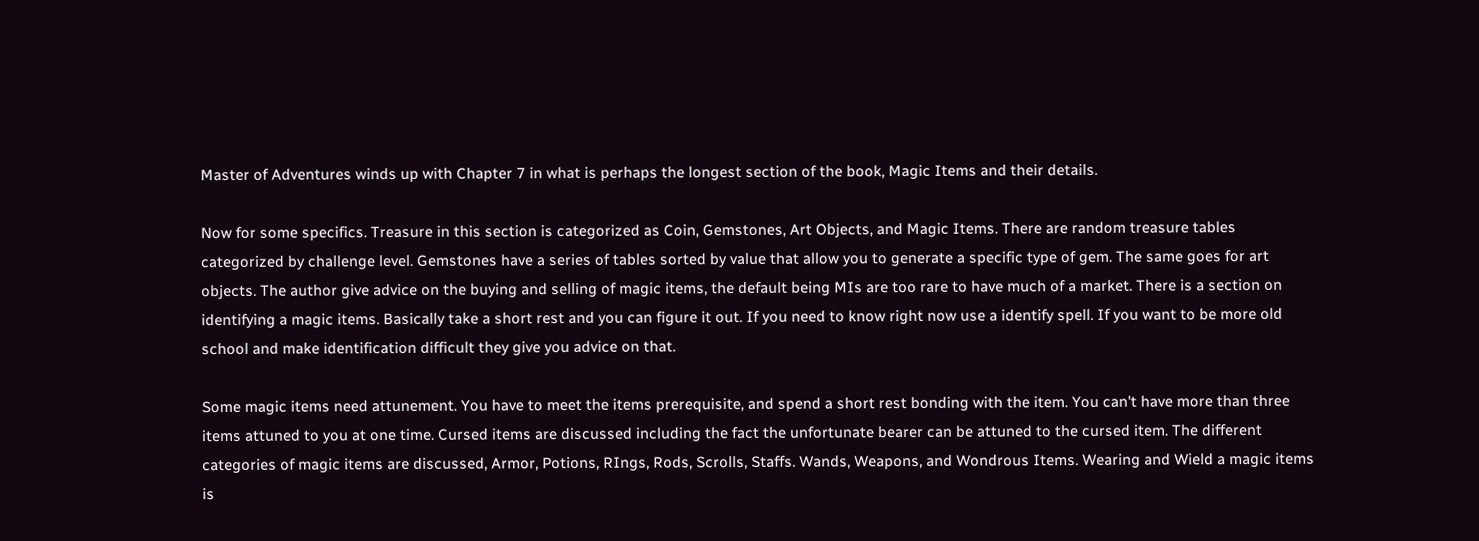Master of Adventures winds up with Chapter 7 in what is perhaps the longest section of the book, Magic Items and their details.

Now for some specifics. Treasure in this section is categorized as Coin, Gemstones, Art Objects, and Magic Items. There are random treasure tables categorized by challenge level. Gemstones have a series of tables sorted by value that allow you to generate a specific type of gem. The same goes for art objects. The author give advice on the buying and selling of magic items, the default being MIs are too rare to have much of a market. There is a section on identifying a magic items. Basically take a short rest and you can figure it out. If you need to know right now use a identify spell. If you want to be more old school and make identification difficult they give you advice on that.

Some magic items need attunement. You have to meet the items prerequisite, and spend a short rest bonding with the item. You can't have more than three items attuned to you at one time. Cursed items are discussed including the fact the unfortunate bearer can be attuned to the cursed item. The different categories of magic items are discussed, Armor, Potions, RIngs, Rods, Scrolls, Staffs. Wands, Weapons, and Wondrous Items. Wearing and Wield a magic items is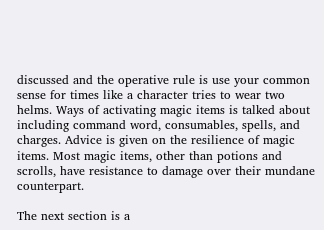discussed and the operative rule is use your common sense for times like a character tries to wear two helms. Ways of activating magic items is talked about including command word, consumables, spells, and charges. Advice is given on the resilience of magic items. Most magic items, other than potions and scrolls, have resistance to damage over their mundane counterpart.

The next section is a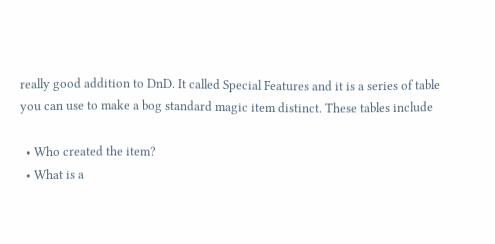really good addition to DnD. It called Special Features and it is a series of table you can use to make a bog standard magic item distinct. These tables include

  • Who created the item?
  • What is a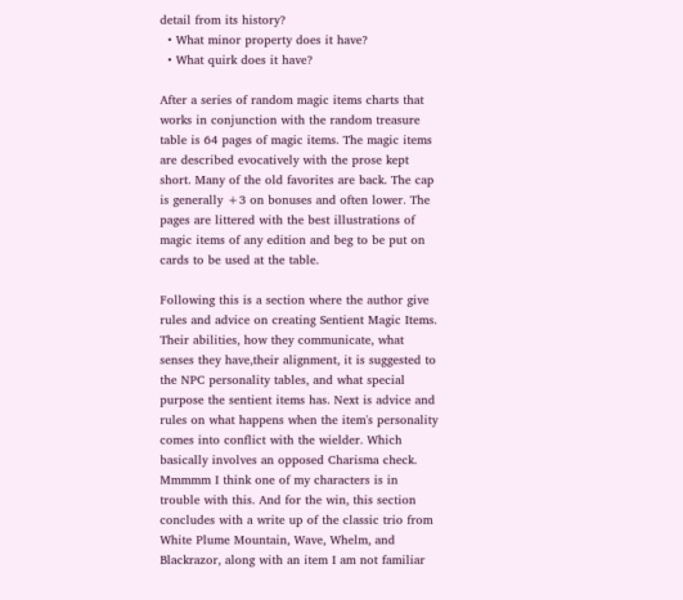detail from its history?
  • What minor property does it have?
  • What quirk does it have?

After a series of random magic items charts that works in conjunction with the random treasure table is 64 pages of magic items. The magic items are described evocatively with the prose kept short. Many of the old favorites are back. The cap is generally +3 on bonuses and often lower. The pages are littered with the best illustrations of magic items of any edition and beg to be put on cards to be used at the table.

Following this is a section where the author give rules and advice on creating Sentient Magic Items. Their abilities, how they communicate, what senses they have,their alignment, it is suggested to the NPC personality tables, and what special purpose the sentient items has. Next is advice and rules on what happens when the item's personality comes into conflict with the wielder. Which basically involves an opposed Charisma check. Mmmmm I think one of my characters is in trouble with this. And for the win, this section concludes with a write up of the classic trio from White Plume Mountain, Wave, Whelm, and Blackrazor, along with an item I am not familiar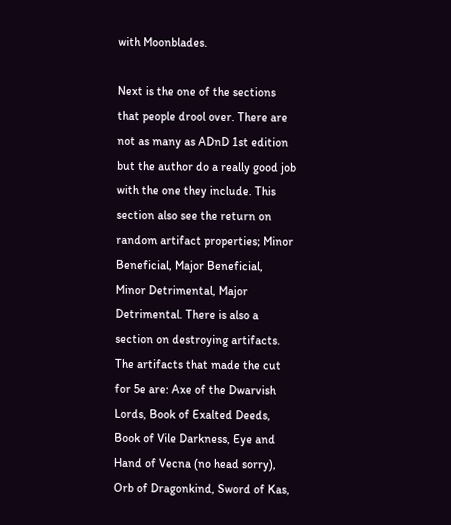with Moonblades.

Next is the one of the sections that people drool over. There are not as many as ADnD 1st edition but the author do a really good job with the one they include. This section also see the return on random artifact properties; Minor Beneficial, Major Beneficial, Minor Detrimental, Major Detrimental. There is also a section on destroying artifacts. The artifacts that made the cut for 5e are: Axe of the Dwarvish Lords, Book of Exalted Deeds, Book of Vile Darkness, Eye and Hand of Vecna (no head sorry), Orb of Dragonkind, Sword of Kas,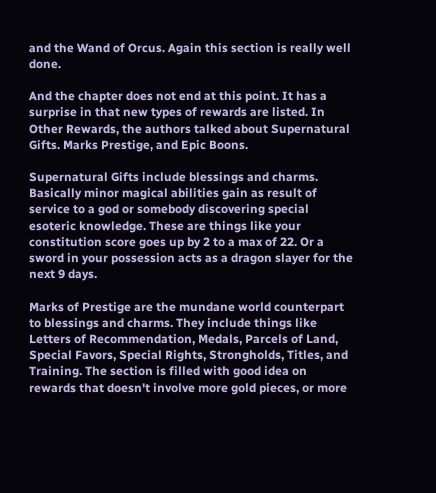and the Wand of Orcus. Again this section is really well done.

And the chapter does not end at this point. It has a surprise in that new types of rewards are listed. In Other Rewards, the authors talked about Supernatural Gifts. Marks Prestige, and Epic Boons.

Supernatural Gifts include blessings and charms. Basically minor magical abilities gain as result of service to a god or somebody discovering special esoteric knowledge. These are things like your constitution score goes up by 2 to a max of 22. Or a sword in your possession acts as a dragon slayer for the next 9 days.

Marks of Prestige are the mundane world counterpart to blessings and charms. They include things like Letters of Recommendation, Medals, Parcels of Land, Special Favors, Special Rights, Strongholds, Titles, and Training. The section is filled with good idea on rewards that doesn't involve more gold pieces, or more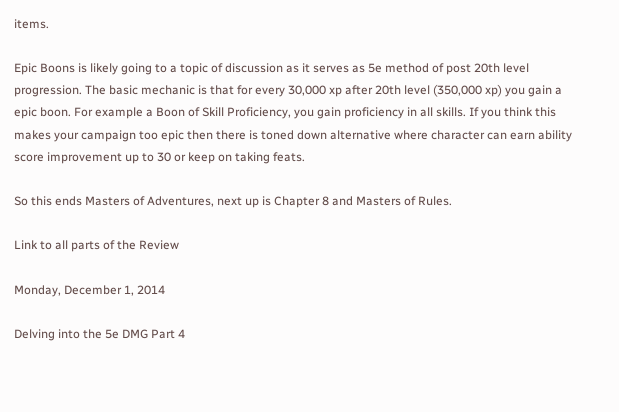items.

Epic Boons is likely going to a topic of discussion as it serves as 5e method of post 20th level progression. The basic mechanic is that for every 30,000 xp after 20th level (350,000 xp) you gain a epic boon. For example a Boon of Skill Proficiency, you gain proficiency in all skills. If you think this makes your campaign too epic then there is toned down alternative where character can earn ability score improvement up to 30 or keep on taking feats.

So this ends Masters of Adventures, next up is Chapter 8 and Masters of Rules.

Link to all parts of the Review

Monday, December 1, 2014

Delving into the 5e DMG Part 4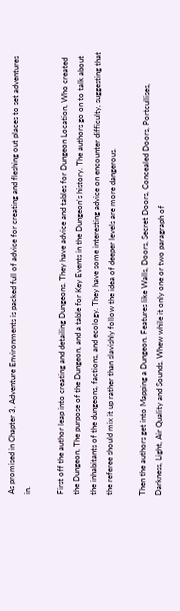As promised in Chapter 3, Adventure Environments is packed full of advice for creating and fleshing out places to set adventures in.

First off the author leap into creating and detailing Dungeons. They have advice and tables for Dungeon Location, Who created the Dungeon, The purpose of the Dungeon, and a table for Key Events in the Dungeon's history. The authors go on to talk about the inhabitants of the dungeons, factions, and ecology. They have some interesting advice on encounter difficulty, suggesting that the referee should mix it up rather than slavishly follow the idea of deeper levels are more dangerous.

Then the authors get into Mapping a Dungeon. Features like Walls, Doors, Secret Doors, Concealed Doors, Portcullises, Darkness, Light, Air Quality and Sounds. Whew while it only one or two paragraph of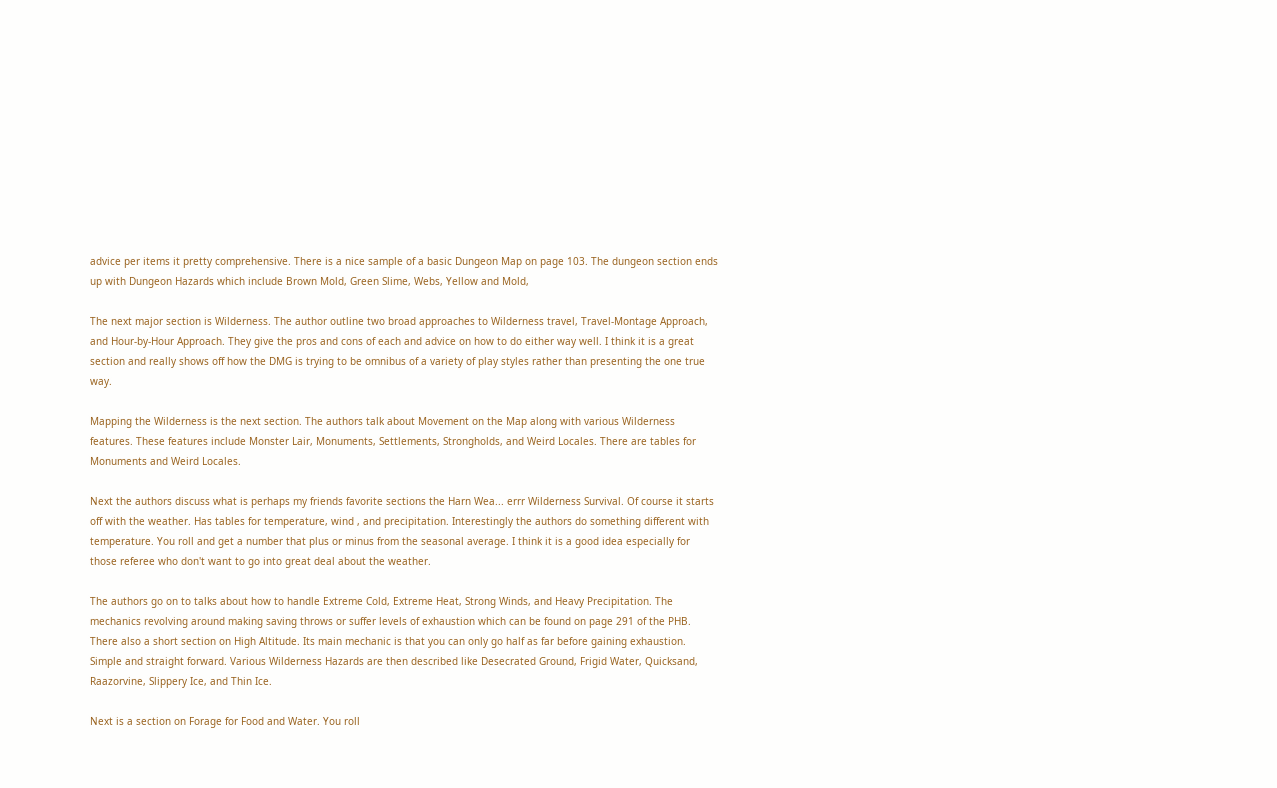advice per items it pretty comprehensive. There is a nice sample of a basic Dungeon Map on page 103. The dungeon section ends up with Dungeon Hazards which include Brown Mold, Green Slime, Webs, Yellow and Mold,

The next major section is Wilderness. The author outline two broad approaches to Wilderness travel, Travel-Montage Approach, and Hour-by-Hour Approach. They give the pros and cons of each and advice on how to do either way well. I think it is a great section and really shows off how the DMG is trying to be omnibus of a variety of play styles rather than presenting the one true way.

Mapping the Wilderness is the next section. The authors talk about Movement on the Map along with various Wilderness features. These features include Monster Lair, Monuments, Settlements, Strongholds, and Weird Locales. There are tables for Monuments and Weird Locales.

Next the authors discuss what is perhaps my friends favorite sections the Harn Wea... errr Wilderness Survival. Of course it starts off with the weather. Has tables for temperature, wind , and precipitation. Interestingly the authors do something different with temperature. You roll and get a number that plus or minus from the seasonal average. I think it is a good idea especially for those referee who don't want to go into great deal about the weather.

The authors go on to talks about how to handle Extreme Cold, Extreme Heat, Strong Winds, and Heavy Precipitation. The mechanics revolving around making saving throws or suffer levels of exhaustion which can be found on page 291 of the PHB. There also a short section on High Altitude. Its main mechanic is that you can only go half as far before gaining exhaustion. Simple and straight forward. Various Wilderness Hazards are then described like Desecrated Ground, Frigid Water, Quicksand, Raazorvine, Slippery Ice, and Thin Ice.

Next is a section on Forage for Food and Water. You roll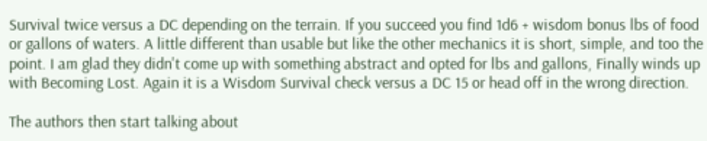Survival twice versus a DC depending on the terrain. If you succeed you find 1d6 + wisdom bonus lbs of food or gallons of waters. A little different than usable but like the other mechanics it is short, simple, and too the point. I am glad they didn't come up with something abstract and opted for lbs and gallons, Finally winds up with Becoming Lost. Again it is a Wisdom Survival check versus a DC 15 or head off in the wrong direction.

The authors then start talking about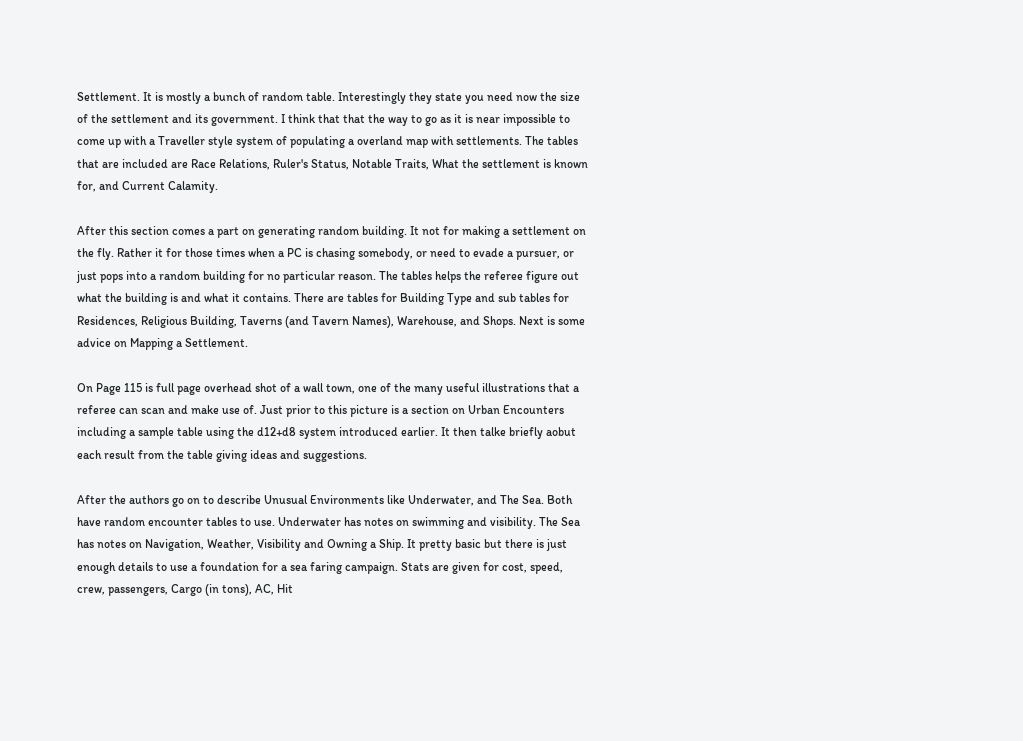Settlement. It is mostly a bunch of random table. Interestingly they state you need now the size of the settlement and its government. I think that that the way to go as it is near impossible to come up with a Traveller style system of populating a overland map with settlements. The tables that are included are Race Relations, Ruler's Status, Notable Traits, What the settlement is known for, and Current Calamity.

After this section comes a part on generating random building. It not for making a settlement on the fly. Rather it for those times when a PC is chasing somebody, or need to evade a pursuer, or just pops into a random building for no particular reason. The tables helps the referee figure out what the building is and what it contains. There are tables for Building Type and sub tables for Residences, Religious Building, Taverns (and Tavern Names), Warehouse, and Shops. Next is some advice on Mapping a Settlement.

On Page 115 is full page overhead shot of a wall town, one of the many useful illustrations that a referee can scan and make use of. Just prior to this picture is a section on Urban Encounters including a sample table using the d12+d8 system introduced earlier. It then talke briefly aobut each result from the table giving ideas and suggestions.

After the authors go on to describe Unusual Environments like Underwater, and The Sea. Both have random encounter tables to use. Underwater has notes on swimming and visibility. The Sea has notes on Navigation, Weather, Visibility and Owning a Ship. It pretty basic but there is just enough details to use a foundation for a sea faring campaign. Stats are given for cost, speed, crew, passengers, Cargo (in tons), AC, Hit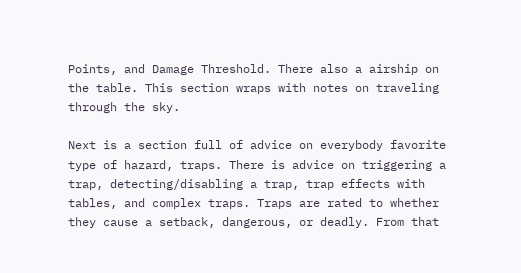Points, and Damage Threshold. There also a airship on the table. This section wraps with notes on traveling through the sky.

Next is a section full of advice on everybody favorite type of hazard, traps. There is advice on triggering a trap, detecting/disabling a trap, trap effects with tables, and complex traps. Traps are rated to whether they cause a setback, dangerous, or deadly. From that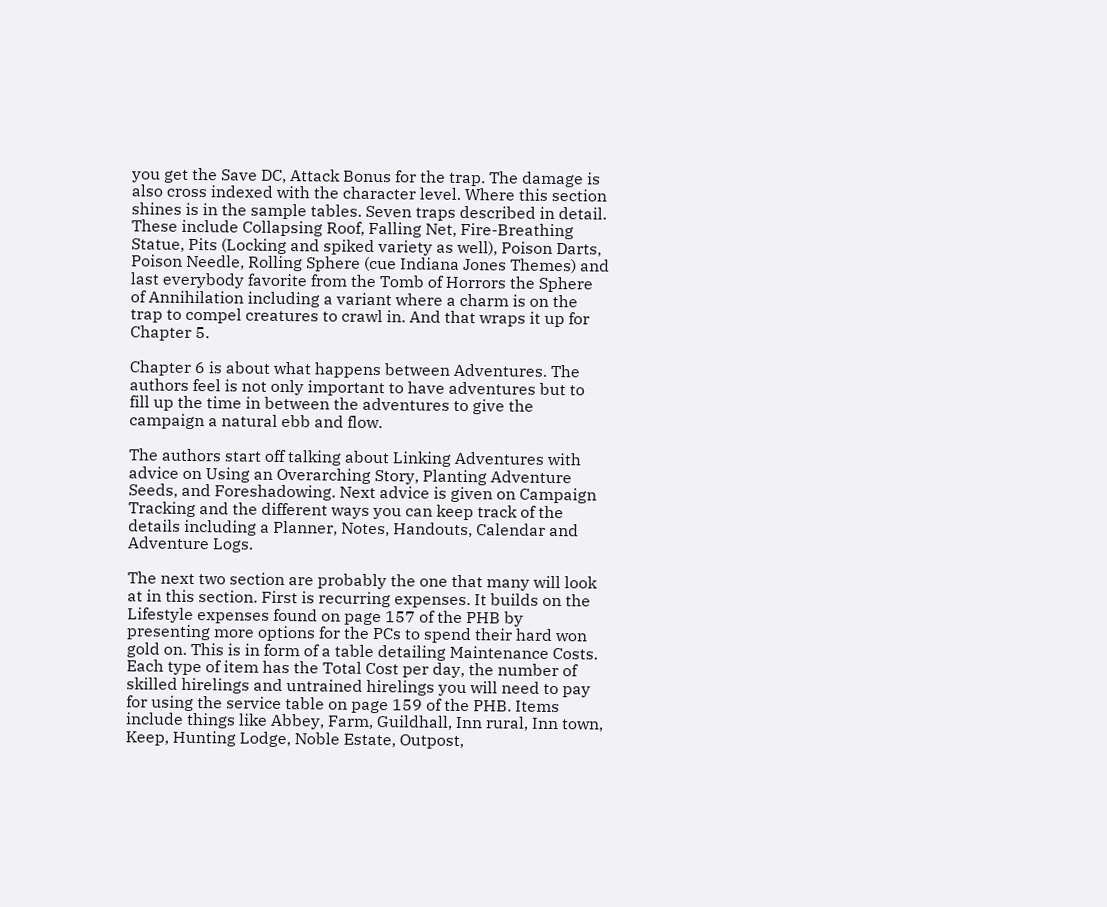you get the Save DC, Attack Bonus for the trap. The damage is also cross indexed with the character level. Where this section shines is in the sample tables. Seven traps described in detail. These include Collapsing Roof, Falling Net, Fire-Breathing Statue, Pits (Locking and spiked variety as well), Poison Darts, Poison Needle, Rolling Sphere (cue Indiana Jones Themes) and last everybody favorite from the Tomb of Horrors the Sphere of Annihilation including a variant where a charm is on the trap to compel creatures to crawl in. And that wraps it up for Chapter 5.

Chapter 6 is about what happens between Adventures. The authors feel is not only important to have adventures but to fill up the time in between the adventures to give the campaign a natural ebb and flow.

The authors start off talking about Linking Adventures with advice on Using an Overarching Story, Planting Adventure Seeds, and Foreshadowing. Next advice is given on Campaign Tracking and the different ways you can keep track of the details including a Planner, Notes, Handouts, Calendar and Adventure Logs.

The next two section are probably the one that many will look at in this section. First is recurring expenses. It builds on the Lifestyle expenses found on page 157 of the PHB by presenting more options for the PCs to spend their hard won gold on. This is in form of a table detailing Maintenance Costs. Each type of item has the Total Cost per day, the number of skilled hirelings and untrained hirelings you will need to pay for using the service table on page 159 of the PHB. Items include things like Abbey, Farm, Guildhall, Inn rural, Inn town, Keep, Hunting Lodge, Noble Estate, Outpost,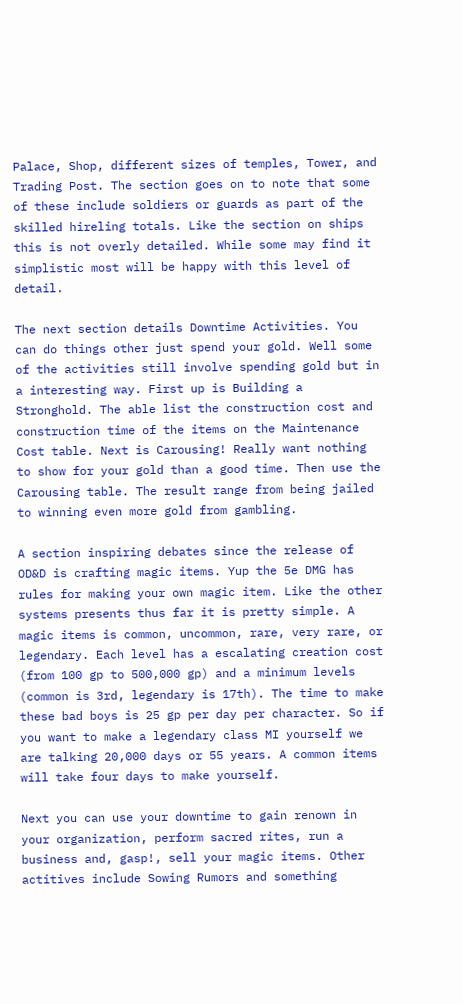Palace, Shop, different sizes of temples, Tower, and Trading Post. The section goes on to note that some of these include soldiers or guards as part of the skilled hireling totals. Like the section on ships this is not overly detailed. While some may find it simplistic most will be happy with this level of detail.

The next section details Downtime Activities. You can do things other just spend your gold. Well some of the activities still involve spending gold but in a interesting way. First up is Building a Stronghold. The able list the construction cost and construction time of the items on the Maintenance Cost table. Next is Carousing! Really want nothing to show for your gold than a good time. Then use the Carousing table. The result range from being jailed to winning even more gold from gambling.

A section inspiring debates since the release of OD&D is crafting magic items. Yup the 5e DMG has rules for making your own magic item. Like the other systems presents thus far it is pretty simple. A magic items is common, uncommon, rare, very rare, or legendary. Each level has a escalating creation cost (from 100 gp to 500,000 gp) and a minimum levels (common is 3rd, legendary is 17th). The time to make these bad boys is 25 gp per day per character. So if you want to make a legendary class MI yourself we are talking 20,000 days or 55 years. A common items will take four days to make yourself.

Next you can use your downtime to gain renown in your organization, perform sacred rites, run a business and, gasp!, sell your magic items. Other actitives include Sowing Rumors and something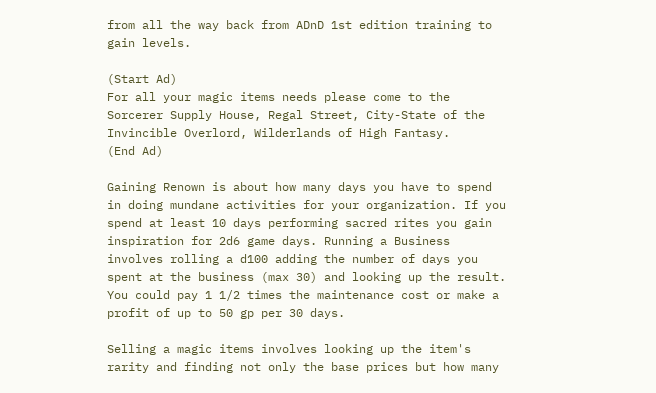from all the way back from ADnD 1st edition training to gain levels.

(Start Ad)
For all your magic items needs please come to the Sorcerer Supply House, Regal Street, City-State of the Invincible Overlord, Wilderlands of High Fantasy.
(End Ad)

Gaining Renown is about how many days you have to spend in doing mundane activities for your organization. If you spend at least 10 days performing sacred rites you gain inspiration for 2d6 game days. Running a Business involves rolling a d100 adding the number of days you spent at the business (max 30) and looking up the result. You could pay 1 1/2 times the maintenance cost or make a profit of up to 50 gp per 30 days.

Selling a magic items involves looking up the item's rarity and finding not only the base prices but how many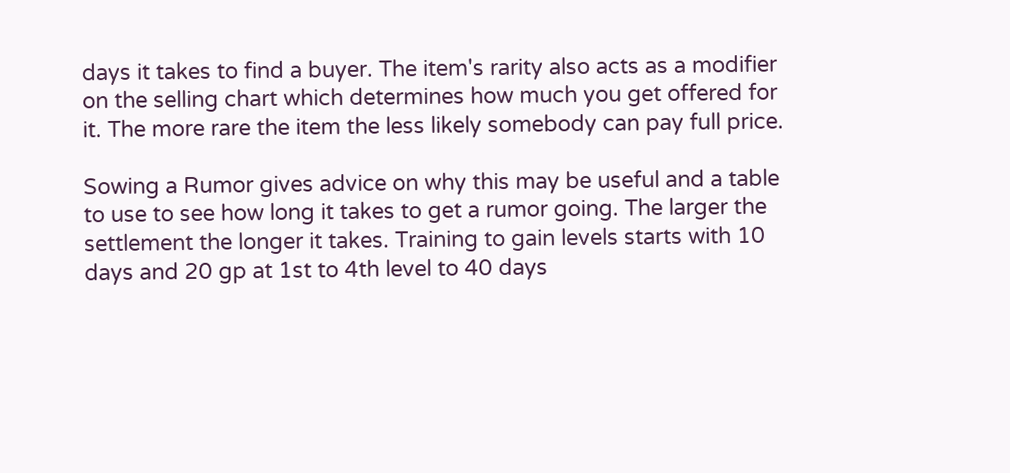days it takes to find a buyer. The item's rarity also acts as a modifier on the selling chart which determines how much you get offered for it. The more rare the item the less likely somebody can pay full price.

Sowing a Rumor gives advice on why this may be useful and a table to use to see how long it takes to get a rumor going. The larger the settlement the longer it takes. Training to gain levels starts with 10 days and 20 gp at 1st to 4th level to 40 days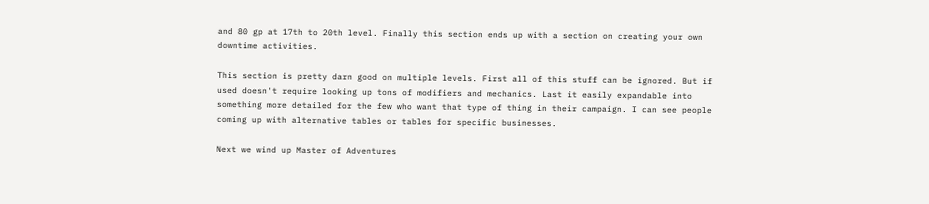and 80 gp at 17th to 20th level. Finally this section ends up with a section on creating your own downtime activities.

This section is pretty darn good on multiple levels. First all of this stuff can be ignored. But if used doesn't require looking up tons of modifiers and mechanics. Last it easily expandable into something more detailed for the few who want that type of thing in their campaign. I can see people coming up with alternative tables or tables for specific businesses.

Next we wind up Master of Adventures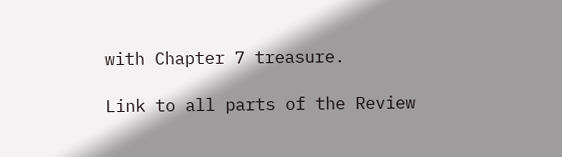with Chapter 7 treasure.

Link to all parts of the Review